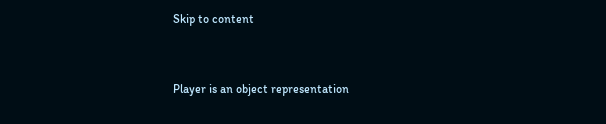Skip to content


Player is an object representation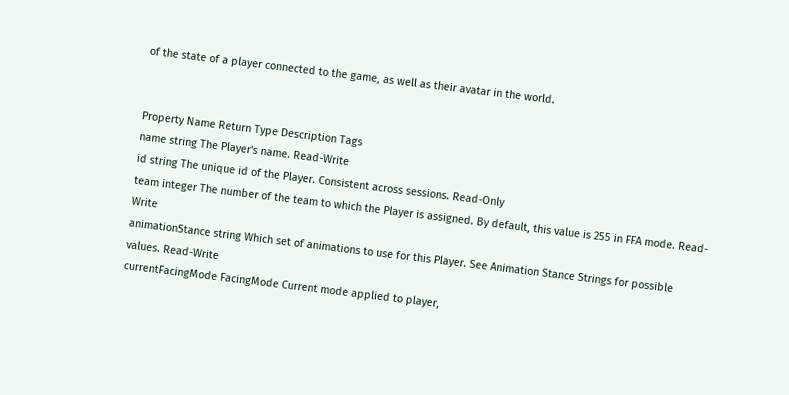of the state of a player connected to the game, as well as their avatar in the world.


Property Name Return Type Description Tags
name string The Player's name. Read-Write
id string The unique id of the Player. Consistent across sessions. Read-Only
team integer The number of the team to which the Player is assigned. By default, this value is 255 in FFA mode. Read-Write
animationStance string Which set of animations to use for this Player. See Animation Stance Strings for possible values. Read-Write
currentFacingMode FacingMode Current mode applied to player,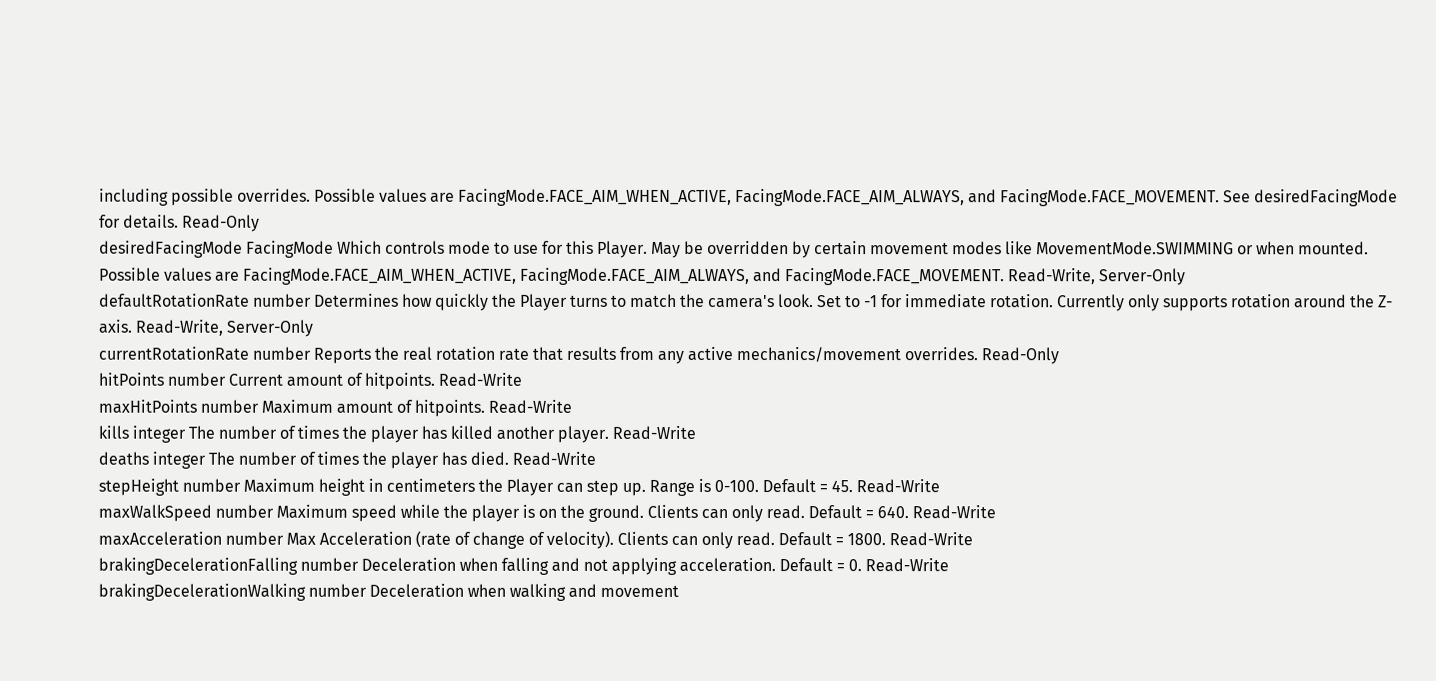including possible overrides. Possible values are FacingMode.FACE_AIM_WHEN_ACTIVE, FacingMode.FACE_AIM_ALWAYS, and FacingMode.FACE_MOVEMENT. See desiredFacingMode for details. Read-Only
desiredFacingMode FacingMode Which controls mode to use for this Player. May be overridden by certain movement modes like MovementMode.SWIMMING or when mounted. Possible values are FacingMode.FACE_AIM_WHEN_ACTIVE, FacingMode.FACE_AIM_ALWAYS, and FacingMode.FACE_MOVEMENT. Read-Write, Server-Only
defaultRotationRate number Determines how quickly the Player turns to match the camera's look. Set to -1 for immediate rotation. Currently only supports rotation around the Z-axis. Read-Write, Server-Only
currentRotationRate number Reports the real rotation rate that results from any active mechanics/movement overrides. Read-Only
hitPoints number Current amount of hitpoints. Read-Write
maxHitPoints number Maximum amount of hitpoints. Read-Write
kills integer The number of times the player has killed another player. Read-Write
deaths integer The number of times the player has died. Read-Write
stepHeight number Maximum height in centimeters the Player can step up. Range is 0-100. Default = 45. Read-Write
maxWalkSpeed number Maximum speed while the player is on the ground. Clients can only read. Default = 640. Read-Write
maxAcceleration number Max Acceleration (rate of change of velocity). Clients can only read. Default = 1800. Read-Write
brakingDecelerationFalling number Deceleration when falling and not applying acceleration. Default = 0. Read-Write
brakingDecelerationWalking number Deceleration when walking and movement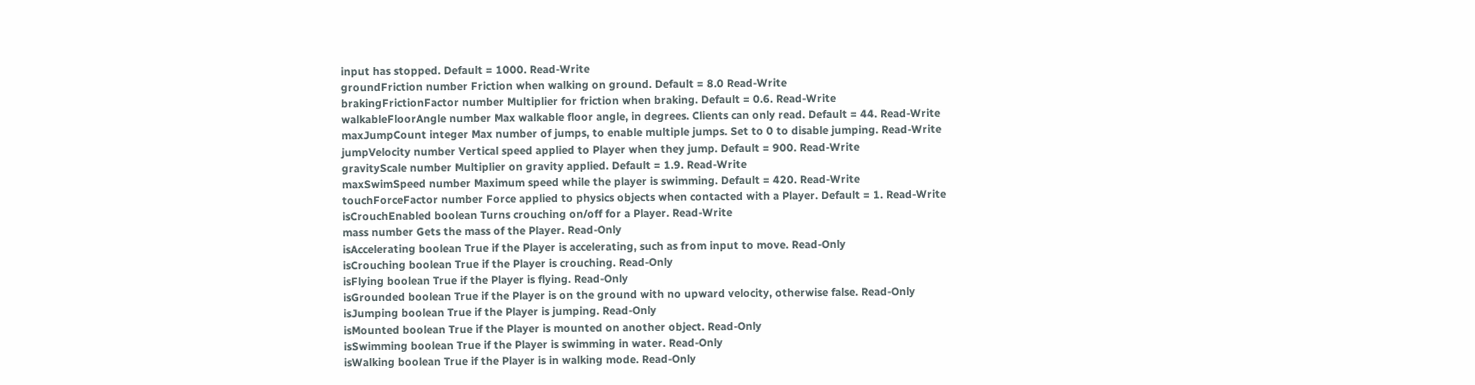input has stopped. Default = 1000. Read-Write
groundFriction number Friction when walking on ground. Default = 8.0 Read-Write
brakingFrictionFactor number Multiplier for friction when braking. Default = 0.6. Read-Write
walkableFloorAngle number Max walkable floor angle, in degrees. Clients can only read. Default = 44. Read-Write
maxJumpCount integer Max number of jumps, to enable multiple jumps. Set to 0 to disable jumping. Read-Write
jumpVelocity number Vertical speed applied to Player when they jump. Default = 900. Read-Write
gravityScale number Multiplier on gravity applied. Default = 1.9. Read-Write
maxSwimSpeed number Maximum speed while the player is swimming. Default = 420. Read-Write
touchForceFactor number Force applied to physics objects when contacted with a Player. Default = 1. Read-Write
isCrouchEnabled boolean Turns crouching on/off for a Player. Read-Write
mass number Gets the mass of the Player. Read-Only
isAccelerating boolean True if the Player is accelerating, such as from input to move. Read-Only
isCrouching boolean True if the Player is crouching. Read-Only
isFlying boolean True if the Player is flying. Read-Only
isGrounded boolean True if the Player is on the ground with no upward velocity, otherwise false. Read-Only
isJumping boolean True if the Player is jumping. Read-Only
isMounted boolean True if the Player is mounted on another object. Read-Only
isSwimming boolean True if the Player is swimming in water. Read-Only
isWalking boolean True if the Player is in walking mode. Read-Only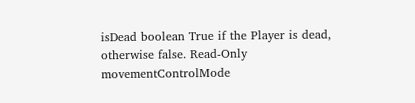isDead boolean True if the Player is dead, otherwise false. Read-Only
movementControlMode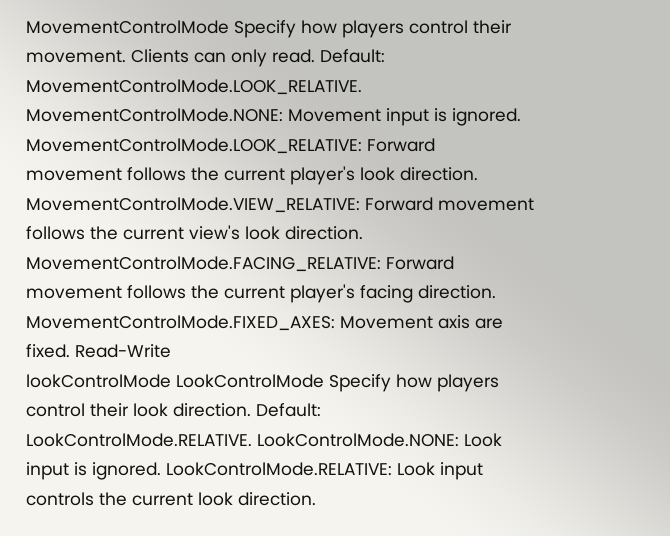MovementControlMode Specify how players control their movement. Clients can only read. Default: MovementControlMode.LOOK_RELATIVE. MovementControlMode.NONE: Movement input is ignored. MovementControlMode.LOOK_RELATIVE: Forward movement follows the current player's look direction. MovementControlMode.VIEW_RELATIVE: Forward movement follows the current view's look direction. MovementControlMode.FACING_RELATIVE: Forward movement follows the current player's facing direction. MovementControlMode.FIXED_AXES: Movement axis are fixed. Read-Write
lookControlMode LookControlMode Specify how players control their look direction. Default: LookControlMode.RELATIVE. LookControlMode.NONE: Look input is ignored. LookControlMode.RELATIVE: Look input controls the current look direction.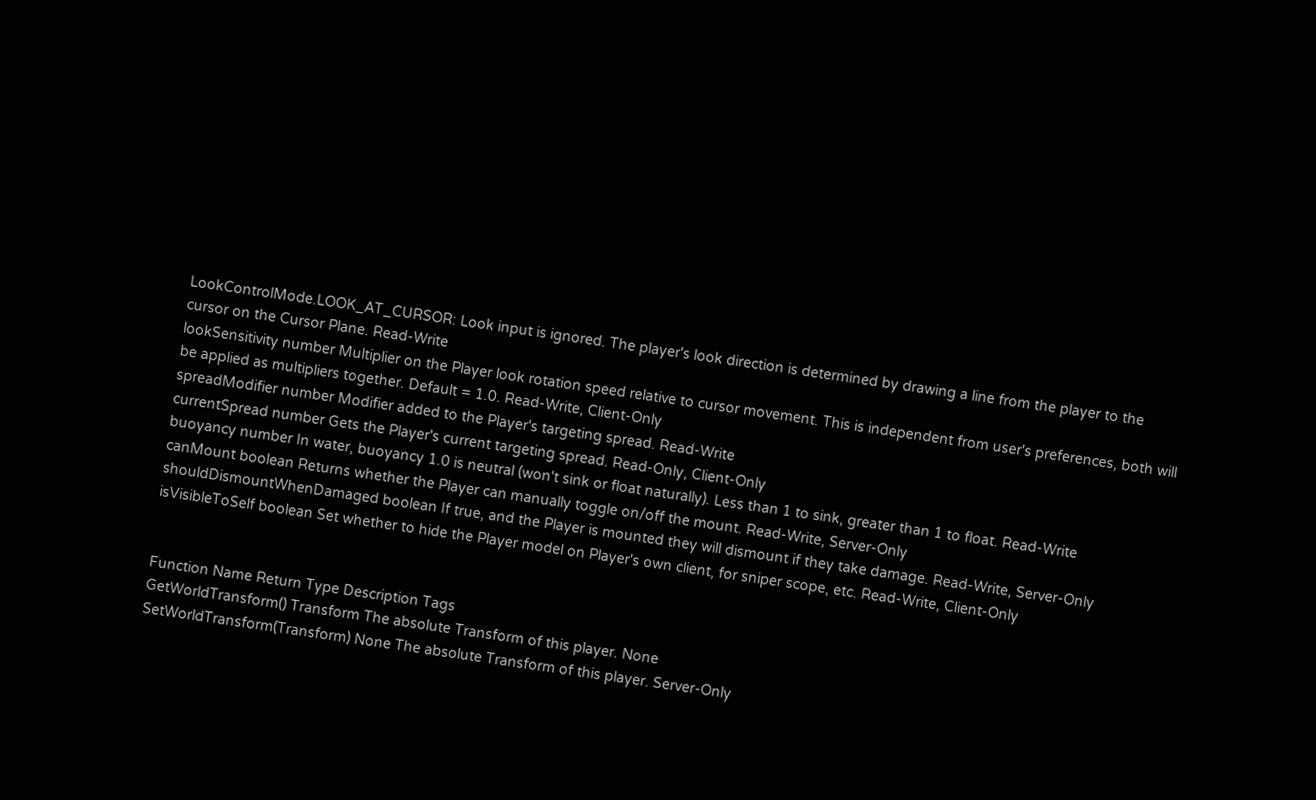LookControlMode.LOOK_AT_CURSOR: Look input is ignored. The player's look direction is determined by drawing a line from the player to the cursor on the Cursor Plane. Read-Write
lookSensitivity number Multiplier on the Player look rotation speed relative to cursor movement. This is independent from user's preferences, both will be applied as multipliers together. Default = 1.0. Read-Write, Client-Only
spreadModifier number Modifier added to the Player's targeting spread. Read-Write
currentSpread number Gets the Player's current targeting spread. Read-Only, Client-Only
buoyancy number In water, buoyancy 1.0 is neutral (won't sink or float naturally). Less than 1 to sink, greater than 1 to float. Read-Write
canMount boolean Returns whether the Player can manually toggle on/off the mount. Read-Write, Server-Only
shouldDismountWhenDamaged boolean If true, and the Player is mounted they will dismount if they take damage. Read-Write, Server-Only
isVisibleToSelf boolean Set whether to hide the Player model on Player's own client, for sniper scope, etc. Read-Write, Client-Only


Function Name Return Type Description Tags
GetWorldTransform() Transform The absolute Transform of this player. None
SetWorldTransform(Transform) None The absolute Transform of this player. Server-Only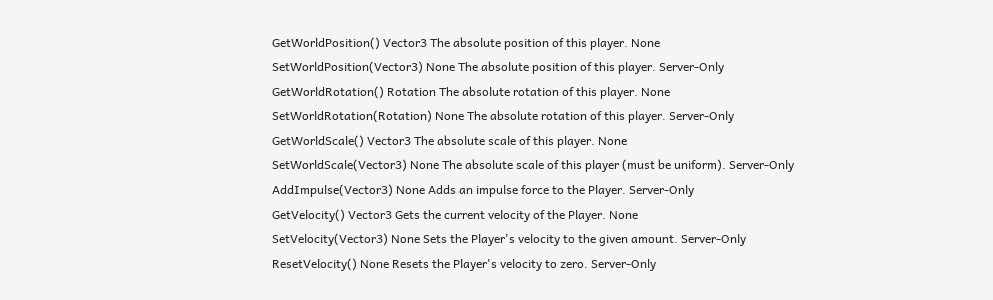GetWorldPosition() Vector3 The absolute position of this player. None
SetWorldPosition(Vector3) None The absolute position of this player. Server-Only
GetWorldRotation() Rotation The absolute rotation of this player. None
SetWorldRotation(Rotation) None The absolute rotation of this player. Server-Only
GetWorldScale() Vector3 The absolute scale of this player. None
SetWorldScale(Vector3) None The absolute scale of this player (must be uniform). Server-Only
AddImpulse(Vector3) None Adds an impulse force to the Player. Server-Only
GetVelocity() Vector3 Gets the current velocity of the Player. None
SetVelocity(Vector3) None Sets the Player's velocity to the given amount. Server-Only
ResetVelocity() None Resets the Player's velocity to zero. Server-Only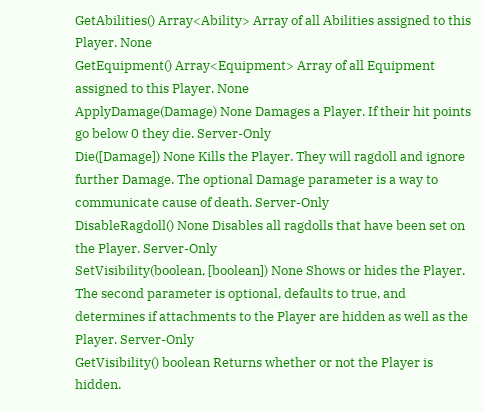GetAbilities() Array<Ability> Array of all Abilities assigned to this Player. None
GetEquipment() Array<Equipment> Array of all Equipment assigned to this Player. None
ApplyDamage(Damage) None Damages a Player. If their hit points go below 0 they die. Server-Only
Die([Damage]) None Kills the Player. They will ragdoll and ignore further Damage. The optional Damage parameter is a way to communicate cause of death. Server-Only
DisableRagdoll() None Disables all ragdolls that have been set on the Player. Server-Only
SetVisibility(boolean, [boolean]) None Shows or hides the Player. The second parameter is optional, defaults to true, and determines if attachments to the Player are hidden as well as the Player. Server-Only
GetVisibility() boolean Returns whether or not the Player is hidden.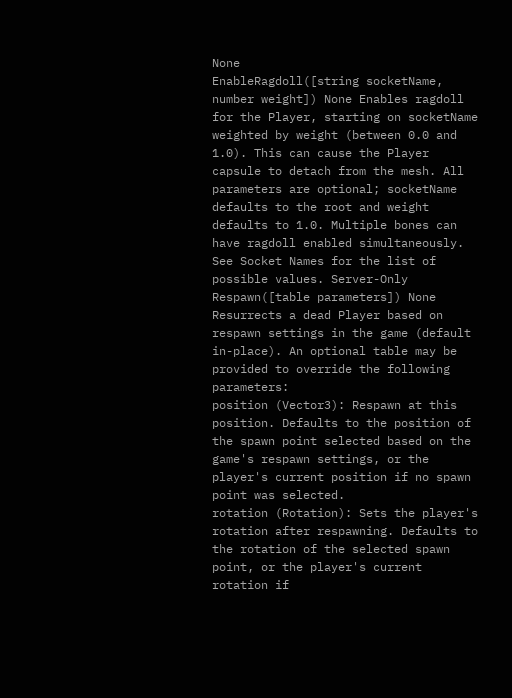None
EnableRagdoll([string socketName, number weight]) None Enables ragdoll for the Player, starting on socketName weighted by weight (between 0.0 and 1.0). This can cause the Player capsule to detach from the mesh. All parameters are optional; socketName defaults to the root and weight defaults to 1.0. Multiple bones can have ragdoll enabled simultaneously. See Socket Names for the list of possible values. Server-Only
Respawn([table parameters]) None Resurrects a dead Player based on respawn settings in the game (default in-place). An optional table may be provided to override the following parameters:
position (Vector3): Respawn at this position. Defaults to the position of the spawn point selected based on the game's respawn settings, or the player's current position if no spawn point was selected.
rotation (Rotation): Sets the player's rotation after respawning. Defaults to the rotation of the selected spawn point, or the player's current rotation if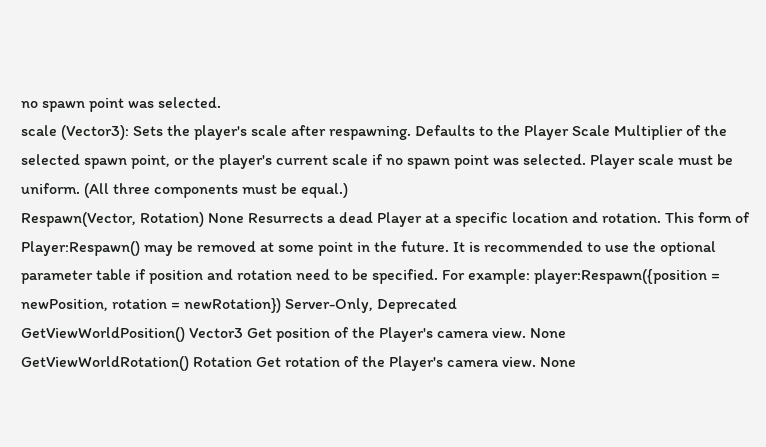no spawn point was selected.
scale (Vector3): Sets the player's scale after respawning. Defaults to the Player Scale Multiplier of the selected spawn point, or the player's current scale if no spawn point was selected. Player scale must be uniform. (All three components must be equal.)
Respawn(Vector, Rotation) None Resurrects a dead Player at a specific location and rotation. This form of Player:Respawn() may be removed at some point in the future. It is recommended to use the optional parameter table if position and rotation need to be specified. For example: player:Respawn({position = newPosition, rotation = newRotation}) Server-Only, Deprecated
GetViewWorldPosition() Vector3 Get position of the Player's camera view. None
GetViewWorldRotation() Rotation Get rotation of the Player's camera view. None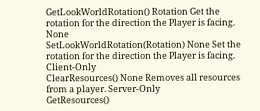GetLookWorldRotation() Rotation Get the rotation for the direction the Player is facing. None
SetLookWorldRotation(Rotation) None Set the rotation for the direction the Player is facing. Client-Only
ClearResources() None Removes all resources from a player. Server-Only
GetResources()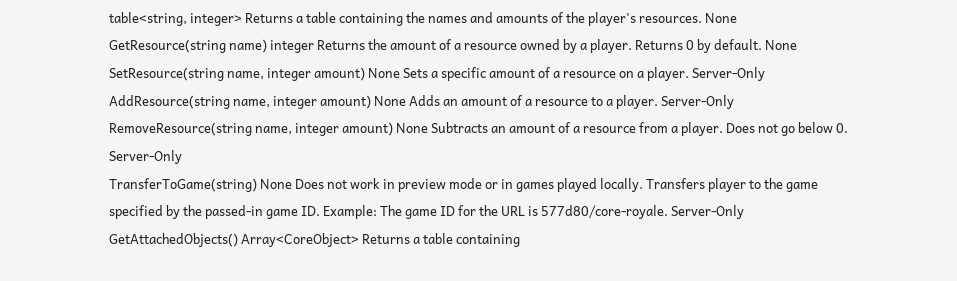table<string, integer> Returns a table containing the names and amounts of the player's resources. None
GetResource(string name) integer Returns the amount of a resource owned by a player. Returns 0 by default. None
SetResource(string name, integer amount) None Sets a specific amount of a resource on a player. Server-Only
AddResource(string name, integer amount) None Adds an amount of a resource to a player. Server-Only
RemoveResource(string name, integer amount) None Subtracts an amount of a resource from a player. Does not go below 0. Server-Only
TransferToGame(string) None Does not work in preview mode or in games played locally. Transfers player to the game specified by the passed-in game ID. Example: The game ID for the URL is 577d80/core-royale. Server-Only
GetAttachedObjects() Array<CoreObject> Returns a table containing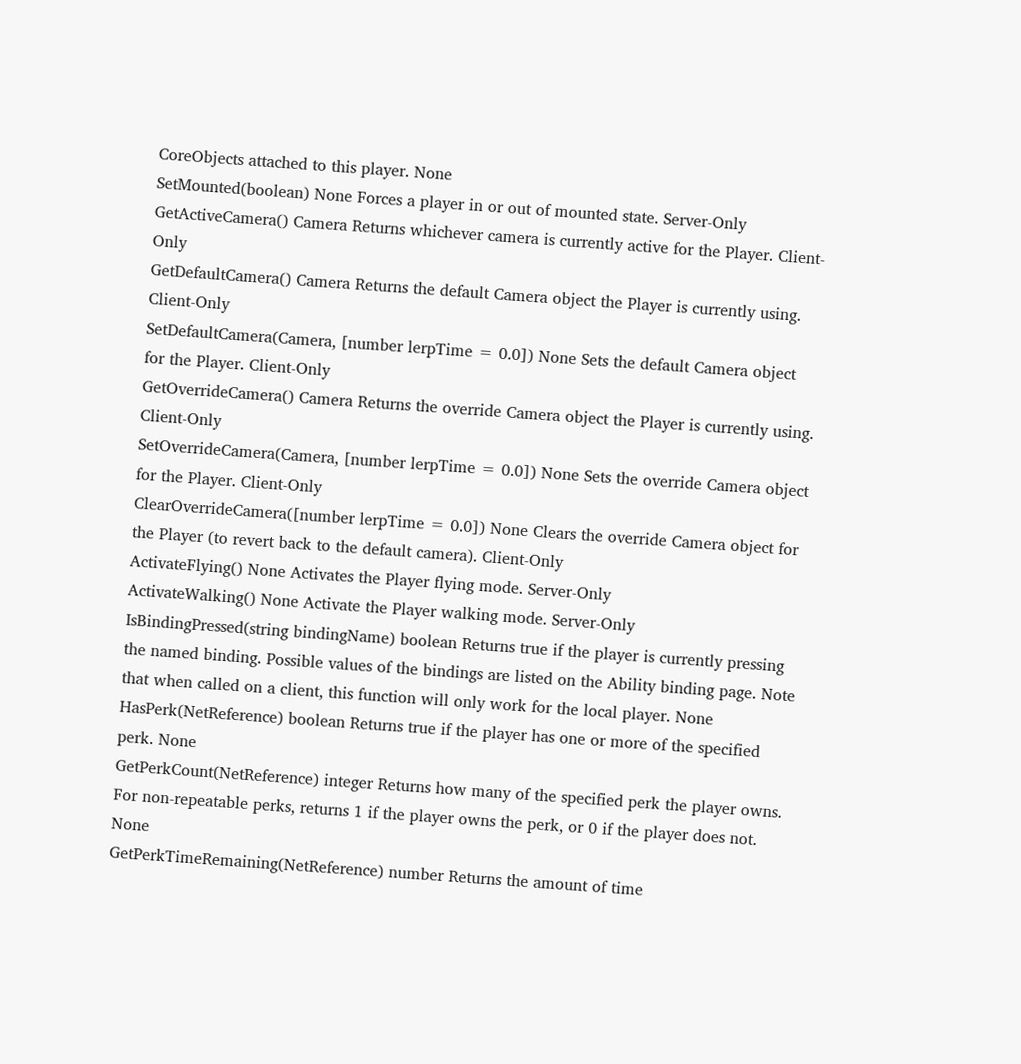CoreObjects attached to this player. None
SetMounted(boolean) None Forces a player in or out of mounted state. Server-Only
GetActiveCamera() Camera Returns whichever camera is currently active for the Player. Client-Only
GetDefaultCamera() Camera Returns the default Camera object the Player is currently using. Client-Only
SetDefaultCamera(Camera, [number lerpTime = 0.0]) None Sets the default Camera object for the Player. Client-Only
GetOverrideCamera() Camera Returns the override Camera object the Player is currently using. Client-Only
SetOverrideCamera(Camera, [number lerpTime = 0.0]) None Sets the override Camera object for the Player. Client-Only
ClearOverrideCamera([number lerpTime = 0.0]) None Clears the override Camera object for the Player (to revert back to the default camera). Client-Only
ActivateFlying() None Activates the Player flying mode. Server-Only
ActivateWalking() None Activate the Player walking mode. Server-Only
IsBindingPressed(string bindingName) boolean Returns true if the player is currently pressing the named binding. Possible values of the bindings are listed on the Ability binding page. Note that when called on a client, this function will only work for the local player. None
HasPerk(NetReference) boolean Returns true if the player has one or more of the specified perk. None
GetPerkCount(NetReference) integer Returns how many of the specified perk the player owns. For non-repeatable perks, returns 1 if the player owns the perk, or 0 if the player does not. None
GetPerkTimeRemaining(NetReference) number Returns the amount of time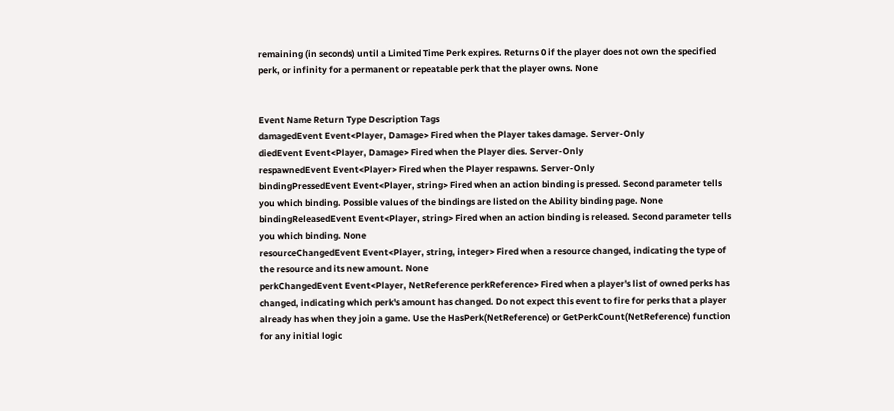remaining (in seconds) until a Limited Time Perk expires. Returns 0 if the player does not own the specified perk, or infinity for a permanent or repeatable perk that the player owns. None


Event Name Return Type Description Tags
damagedEvent Event<Player, Damage> Fired when the Player takes damage. Server-Only
diedEvent Event<Player, Damage> Fired when the Player dies. Server-Only
respawnedEvent Event<Player> Fired when the Player respawns. Server-Only
bindingPressedEvent Event<Player, string> Fired when an action binding is pressed. Second parameter tells you which binding. Possible values of the bindings are listed on the Ability binding page. None
bindingReleasedEvent Event<Player, string> Fired when an action binding is released. Second parameter tells you which binding. None
resourceChangedEvent Event<Player, string, integer> Fired when a resource changed, indicating the type of the resource and its new amount. None
perkChangedEvent Event<Player, NetReference perkReference> Fired when a player's list of owned perks has changed, indicating which perk's amount has changed. Do not expect this event to fire for perks that a player already has when they join a game. Use the HasPerk(NetReference) or GetPerkCount(NetReference) function for any initial logic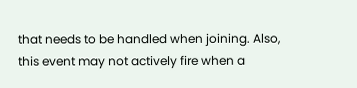that needs to be handled when joining. Also, this event may not actively fire when a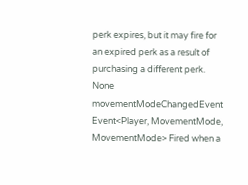perk expires, but it may fire for an expired perk as a result of purchasing a different perk. None
movementModeChangedEvent Event<Player, MovementMode, MovementMode> Fired when a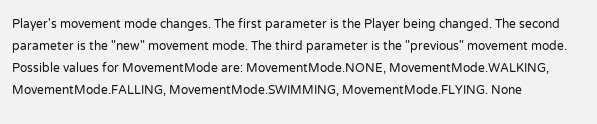Player's movement mode changes. The first parameter is the Player being changed. The second parameter is the "new" movement mode. The third parameter is the "previous" movement mode. Possible values for MovementMode are: MovementMode.NONE, MovementMode.WALKING, MovementMode.FALLING, MovementMode.SWIMMING, MovementMode.FLYING. None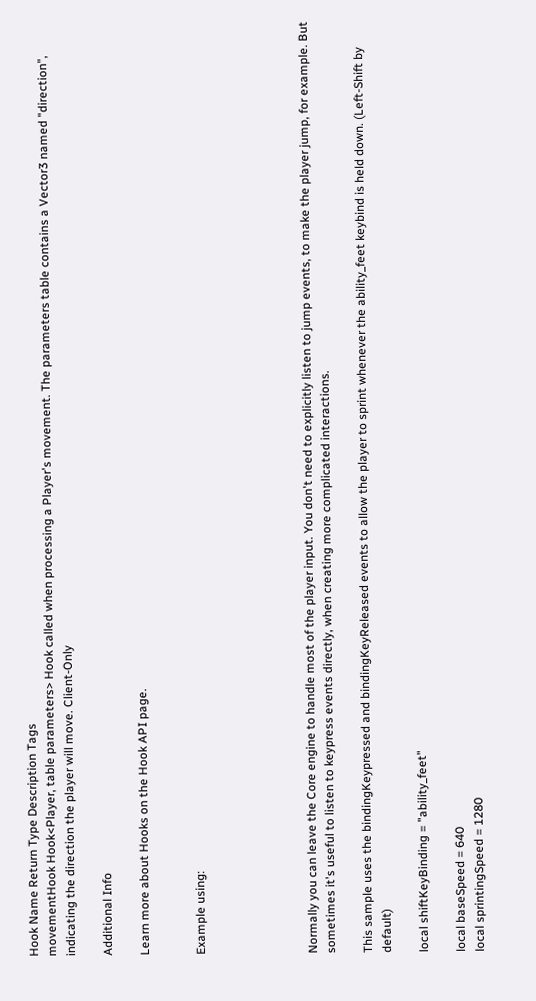Hook Name Return Type Description Tags
movementHook Hook<Player, table parameters> Hook called when processing a Player's movement. The parameters table contains a Vector3 named "direction", indicating the direction the player will move. Client-Only

Additional Info

Learn more about Hooks on the Hook API page.


Example using:





Normally you can leave the Core engine to handle most of the player input. You don't need to explicitly listen to jump events, to make the player jump, for example. But sometimes it's useful to listen to keypress events directly, when creating more complicated interactions.

This sample uses the bindingKeypressed and bindingKeyReleased events to allow the player to sprint whenever the ability_feet keybind is held down. (Left-Shift by default)

local shiftKeyBinding = "ability_feet"

local baseSpeed = 640
local sprintingSpeed = 1280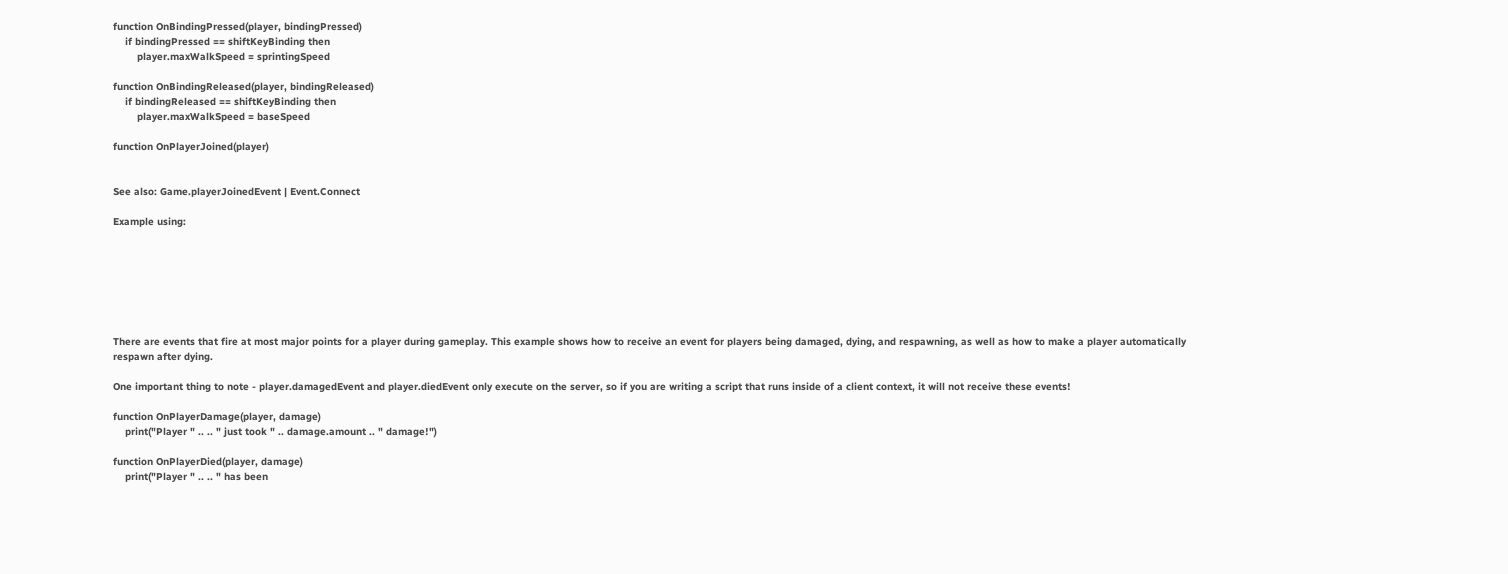function OnBindingPressed(player, bindingPressed)
    if bindingPressed == shiftKeyBinding then
        player.maxWalkSpeed = sprintingSpeed

function OnBindingReleased(player, bindingReleased)
    if bindingReleased == shiftKeyBinding then
        player.maxWalkSpeed = baseSpeed

function OnPlayerJoined(player)


See also: Game.playerJoinedEvent | Event.Connect

Example using:







There are events that fire at most major points for a player during gameplay. This example shows how to receive an event for players being damaged, dying, and respawning, as well as how to make a player automatically respawn after dying.

One important thing to note - player.damagedEvent and player.diedEvent only execute on the server, so if you are writing a script that runs inside of a client context, it will not receive these events!

function OnPlayerDamage(player, damage)
    print("Player " .. .. " just took " .. damage.amount .. " damage!")

function OnPlayerDied(player, damage)
    print("Player " .. .. " has been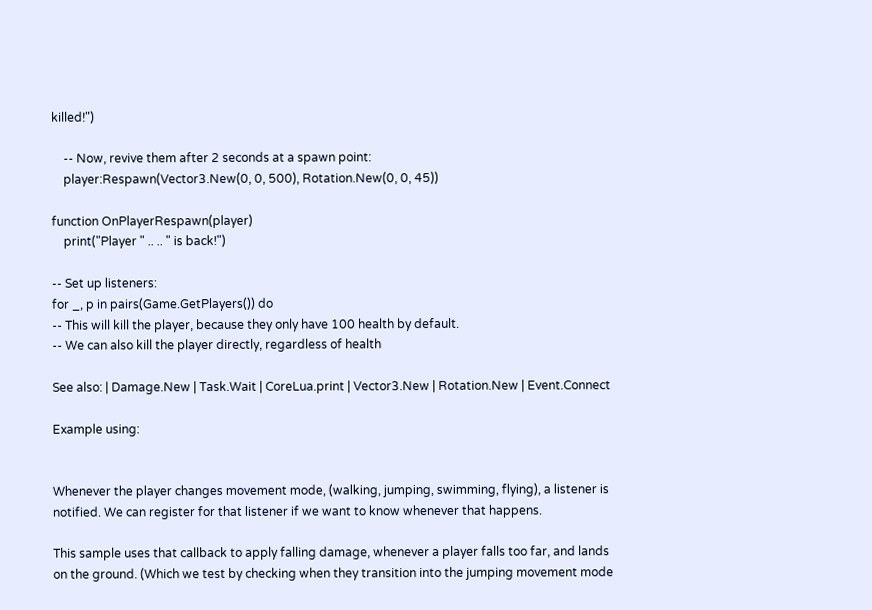killed!")

    -- Now, revive them after 2 seconds at a spawn point:
    player:Respawn(Vector3.New(0, 0, 500), Rotation.New(0, 0, 45))

function OnPlayerRespawn(player)
    print("Player " .. .. " is back!")

-- Set up listeners:
for _, p in pairs(Game.GetPlayers()) do
-- This will kill the player, because they only have 100 health by default.
-- We can also kill the player directly, regardless of health

See also: | Damage.New | Task.Wait | CoreLua.print | Vector3.New | Rotation.New | Event.Connect

Example using:


Whenever the player changes movement mode, (walking, jumping, swimming, flying), a listener is notified. We can register for that listener if we want to know whenever that happens.

This sample uses that callback to apply falling damage, whenever a player falls too far, and lands on the ground. (Which we test by checking when they transition into the jumping movement mode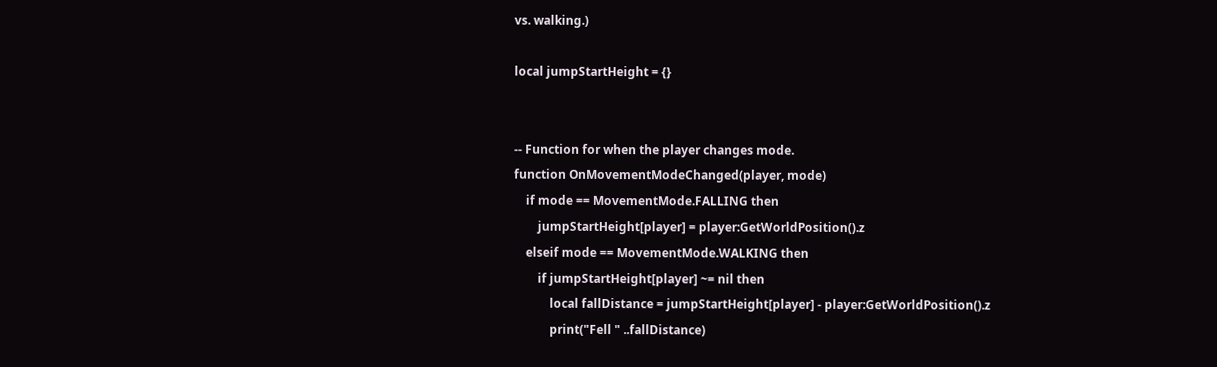vs. walking.)

local jumpStartHeight = {}


-- Function for when the player changes mode.
function OnMovementModeChanged(player, mode)
    if mode == MovementMode.FALLING then
        jumpStartHeight[player] = player:GetWorldPosition().z
    elseif mode == MovementMode.WALKING then
        if jumpStartHeight[player] ~= nil then
            local fallDistance = jumpStartHeight[player] - player:GetWorldPosition().z
            print("Fell " ..fallDistance)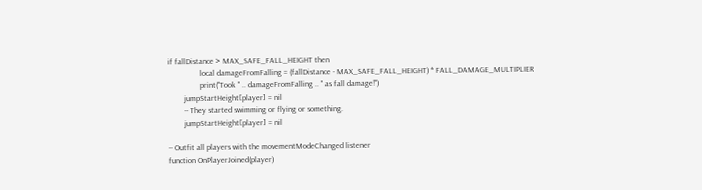if fallDistance > MAX_SAFE_FALL_HEIGHT then
                local damageFromFalling = (fallDistance - MAX_SAFE_FALL_HEIGHT) * FALL_DAMAGE_MULTIPLIER
                print("Took " .. damageFromFalling .. " as fall damage!")
        jumpStartHeight[player] = nil
        -- They started swimming or flying or something.
        jumpStartHeight[player] = nil

-- Outfit all players with the movementModeChanged listener
function OnPlayerJoined(player)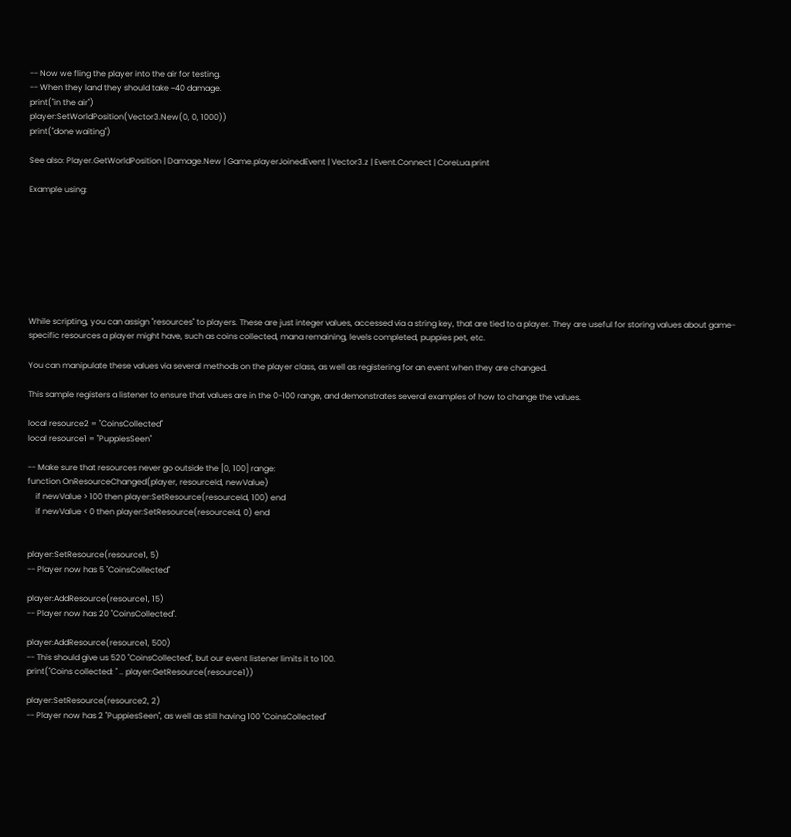-- Now we fling the player into the air for testing.
-- When they land they should take ~40 damage.
print("in the air")
player:SetWorldPosition(Vector3.New(0, 0, 1000))
print("done waiting")

See also: Player.GetWorldPosition | Damage.New | Game.playerJoinedEvent | Vector3.z | Event.Connect | CoreLua.print

Example using:








While scripting, you can assign "resources" to players. These are just integer values, accessed via a string key, that are tied to a player. They are useful for storing values about game-specific resources a player might have, such as coins collected, mana remaining, levels completed, puppies pet, etc.

You can manipulate these values via several methods on the player class, as well as registering for an event when they are changed.

This sample registers a listener to ensure that values are in the 0-100 range, and demonstrates several examples of how to change the values.

local resource2 = "CoinsCollected"
local resource1 = "PuppiesSeen"

-- Make sure that resources never go outside the [0, 100] range:
function OnResourceChanged(player, resourceId, newValue)
    if newValue > 100 then player:SetResource(resourceId, 100) end
    if newValue < 0 then player:SetResource(resourceId, 0) end


player:SetResource(resource1, 5)
-- Player now has 5 "CoinsCollected"

player:AddResource(resource1, 15)
-- Player now has 20 "CoinsCollected".

player:AddResource(resource1, 500)
-- This should give us 520 "CoinsCollected", but our event listener limits it to 100.
print("Coins collected: " .. player:GetResource(resource1))

player:SetResource(resource2, 2)
-- Player now has 2 "PuppiesSeen", as well as still having 100 "CoinsCollected"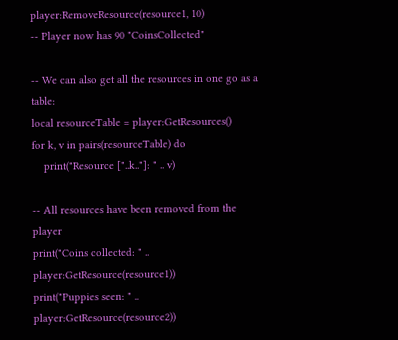player:RemoveResource(resource1, 10)
-- Player now has 90 "CoinsCollected"

-- We can also get all the resources in one go as a table:
local resourceTable = player:GetResources()
for k, v in pairs(resourceTable) do
    print("Resource ["..k.."]: " .. v)

-- All resources have been removed from the player
print("Coins collected: " .. player:GetResource(resource1))
print("Puppies seen: " .. player:GetResource(resource2))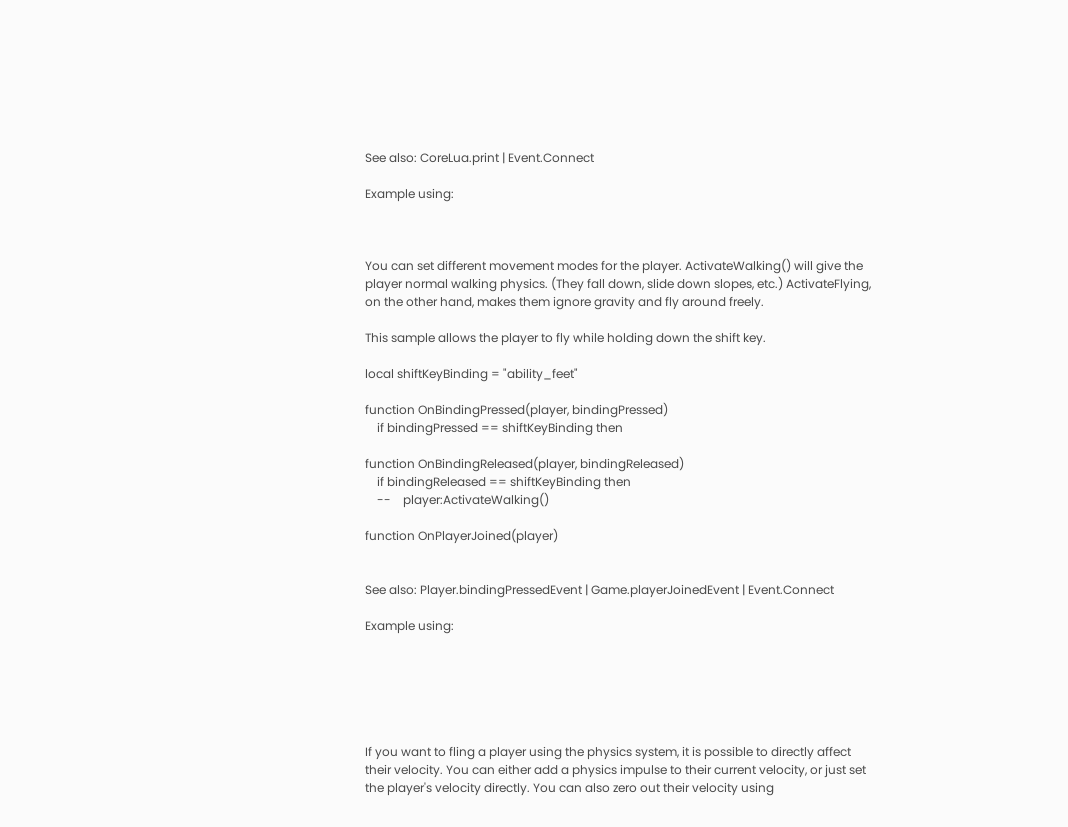See also: CoreLua.print | Event.Connect

Example using:



You can set different movement modes for the player. ActivateWalking() will give the player normal walking physics. (They fall down, slide down slopes, etc.) ActivateFlying, on the other hand, makes them ignore gravity and fly around freely.

This sample allows the player to fly while holding down the shift key.

local shiftKeyBinding = "ability_feet"

function OnBindingPressed(player, bindingPressed)
    if bindingPressed == shiftKeyBinding then

function OnBindingReleased(player, bindingReleased)
    if bindingReleased == shiftKeyBinding then
    --    player:ActivateWalking()

function OnPlayerJoined(player)


See also: Player.bindingPressedEvent | Game.playerJoinedEvent | Event.Connect

Example using:






If you want to fling a player using the physics system, it is possible to directly affect their velocity. You can either add a physics impulse to their current velocity, or just set the player's velocity directly. You can also zero out their velocity using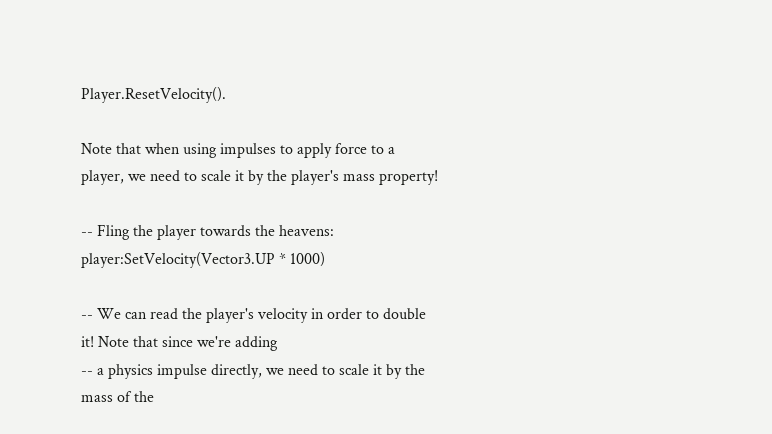Player.ResetVelocity().

Note that when using impulses to apply force to a player, we need to scale it by the player's mass property!

-- Fling the player towards the heavens:
player:SetVelocity(Vector3.UP * 1000)

-- We can read the player's velocity in order to double it! Note that since we're adding
-- a physics impulse directly, we need to scale it by the mass of the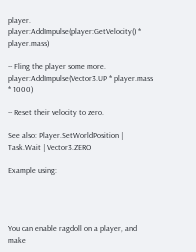player.
player:AddImpulse(player:GetVelocity() * player.mass)

-- Fling the player some more.
player:AddImpulse(Vector3.UP * player.mass * 1000)

-- Reset their velocity to zero.

See also: Player.SetWorldPosition | Task.Wait | Vector3.ZERO

Example using:




You can enable ragdoll on a player, and make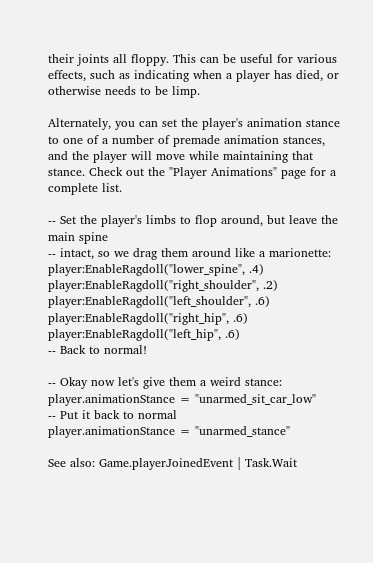their joints all floppy. This can be useful for various effects, such as indicating when a player has died, or otherwise needs to be limp.

Alternately, you can set the player's animation stance to one of a number of premade animation stances, and the player will move while maintaining that stance. Check out the "Player Animations" page for a complete list.

-- Set the player's limbs to flop around, but leave the main spine
-- intact, so we drag them around like a marionette:
player:EnableRagdoll("lower_spine", .4)
player:EnableRagdoll("right_shoulder", .2)
player:EnableRagdoll("left_shoulder", .6)
player:EnableRagdoll("right_hip", .6)
player:EnableRagdoll("left_hip", .6)
-- Back to normal!

-- Okay now let's give them a weird stance:
player.animationStance = "unarmed_sit_car_low"
-- Put it back to normal
player.animationStance = "unarmed_stance"

See also: Game.playerJoinedEvent | Task.Wait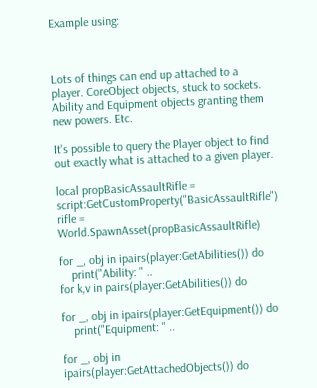Example using:



Lots of things can end up attached to a player. CoreObject objects, stuck to sockets. Ability and Equipment objects granting them new powers. Etc.

It's possible to query the Player object to find out exactly what is attached to a given player.

local propBasicAssaultRifle = script:GetCustomProperty("BasicAssaultRifle")
rifle = World.SpawnAsset(propBasicAssaultRifle)

for _, obj in ipairs(player:GetAbilities()) do
    print("Ability: " ..
for k,v in pairs(player:GetAbilities()) do

for _, obj in ipairs(player:GetEquipment()) do
    print("Equipment: " ..

for _, obj in ipairs(player:GetAttachedObjects()) do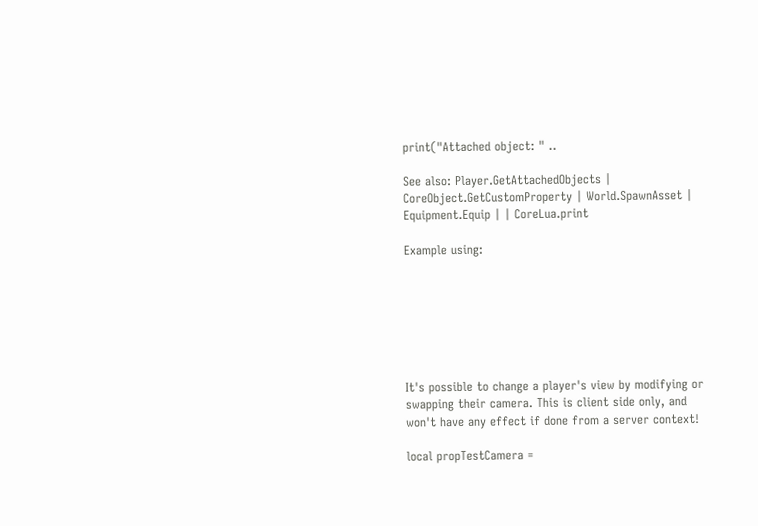print("Attached object: " ..

See also: Player.GetAttachedObjects | CoreObject.GetCustomProperty | World.SpawnAsset | Equipment.Equip | | CoreLua.print

Example using:







It's possible to change a player's view by modifying or swapping their camera. This is client side only, and won't have any effect if done from a server context!

local propTestCamera =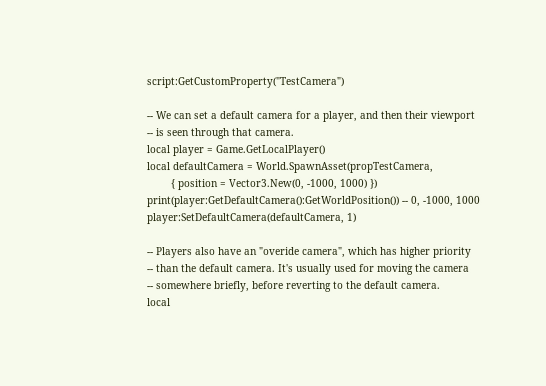script:GetCustomProperty("TestCamera")

-- We can set a default camera for a player, and then their viewport
-- is seen through that camera.
local player = Game.GetLocalPlayer()
local defaultCamera = World.SpawnAsset(propTestCamera,
        { position = Vector3.New(0, -1000, 1000) })
print(player:GetDefaultCamera():GetWorldPosition()) -- 0, -1000, 1000
player:SetDefaultCamera(defaultCamera, 1)

-- Players also have an "overide camera", which has higher priority
-- than the default camera. It's usually used for moving the camera
-- somewhere briefly, before reverting to the default camera.
local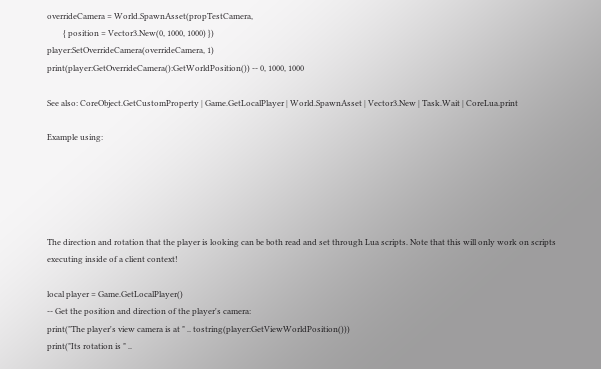overrideCamera = World.SpawnAsset(propTestCamera,
        { position = Vector3.New(0, 1000, 1000) })
player:SetOverrideCamera(overrideCamera, 1)
print(player:GetOverrideCamera():GetWorldPosition()) -- 0, 1000, 1000

See also: CoreObject.GetCustomProperty | Game.GetLocalPlayer | World.SpawnAsset | Vector3.New | Task.Wait | CoreLua.print

Example using:





The direction and rotation that the player is looking can be both read and set through Lua scripts. Note that this will only work on scripts executing inside of a client context!

local player = Game.GetLocalPlayer()
-- Get the position and direction of the player's camera:
print("The player's view camera is at " .. tostring(player:GetViewWorldPosition()))
print("Its rotation is " ..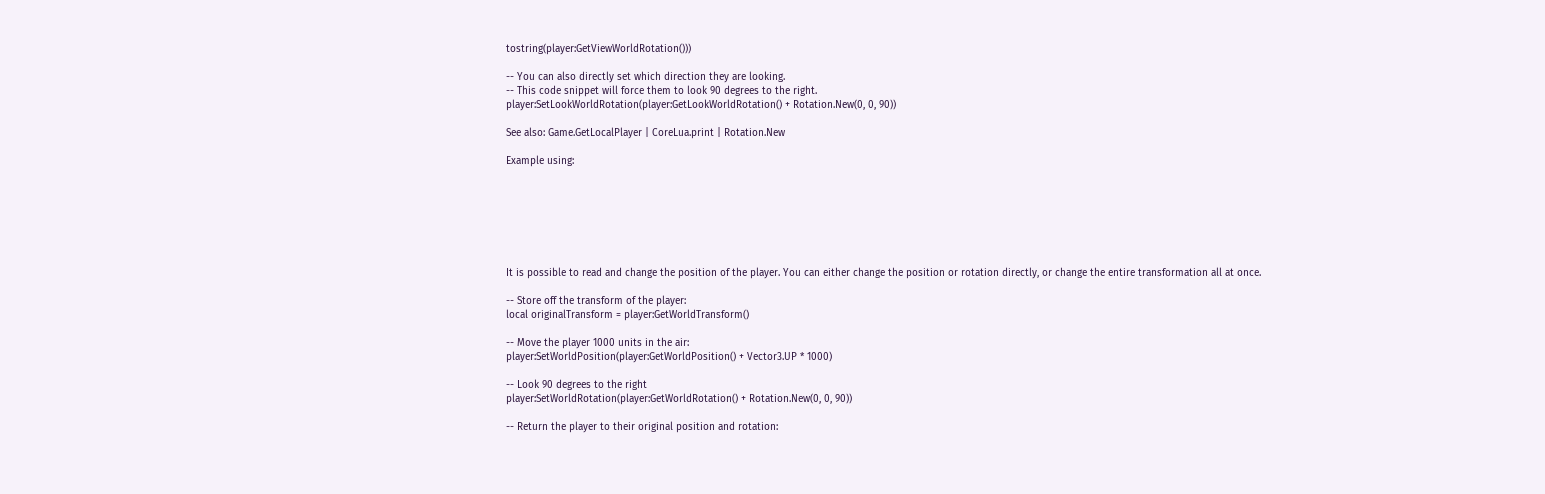tostring(player:GetViewWorldRotation()))

-- You can also directly set which direction they are looking.
-- This code snippet will force them to look 90 degrees to the right.
player:SetLookWorldRotation(player:GetLookWorldRotation() + Rotation.New(0, 0, 90))

See also: Game.GetLocalPlayer | CoreLua.print | Rotation.New

Example using:







It is possible to read and change the position of the player. You can either change the position or rotation directly, or change the entire transformation all at once.

-- Store off the transform of the player:
local originalTransform = player:GetWorldTransform()

-- Move the player 1000 units in the air:
player:SetWorldPosition(player:GetWorldPosition() + Vector3.UP * 1000)

-- Look 90 degrees to the right
player:SetWorldRotation(player:GetWorldRotation() + Rotation.New(0, 0, 90))

-- Return the player to their original position and rotation: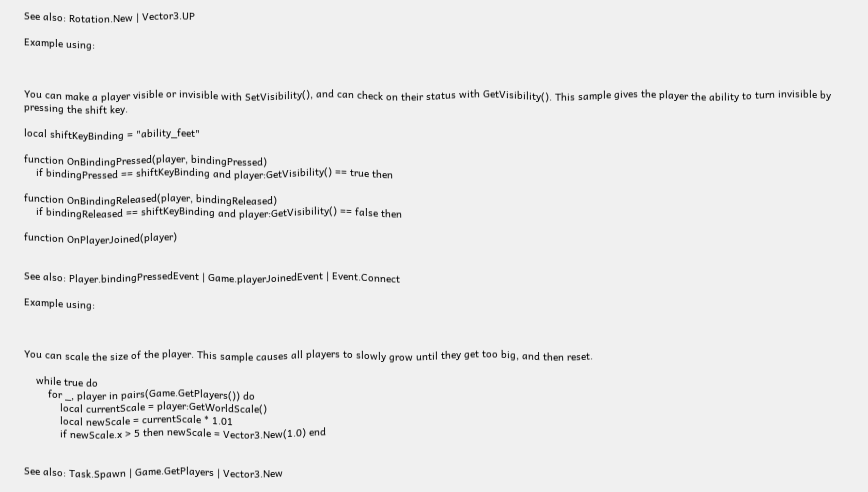See also: Rotation.New | Vector3.UP

Example using:



You can make a player visible or invisible with SetVisibility(), and can check on their status with GetVisibility(). This sample gives the player the ability to turn invisible by pressing the shift key.

local shiftKeyBinding = "ability_feet"

function OnBindingPressed(player, bindingPressed)
    if bindingPressed == shiftKeyBinding and player:GetVisibility() == true then

function OnBindingReleased(player, bindingReleased)
    if bindingReleased == shiftKeyBinding and player:GetVisibility() == false then

function OnPlayerJoined(player)


See also: Player.bindingPressedEvent | Game.playerJoinedEvent | Event.Connect

Example using:



You can scale the size of the player. This sample causes all players to slowly grow until they get too big, and then reset.

    while true do
        for _, player in pairs(Game.GetPlayers()) do
            local currentScale = player:GetWorldScale()
            local newScale = currentScale * 1.01
            if newScale.x > 5 then newScale = Vector3.New(1.0) end


See also: Task.Spawn | Game.GetPlayers | Vector3.New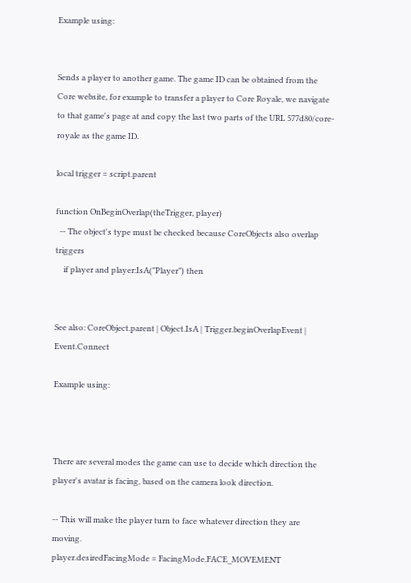Example using:


Sends a player to another game. The game ID can be obtained from the Core website, for example to transfer a player to Core Royale, we navigate to that game's page at and copy the last two parts of the URL 577d80/core-royale as the game ID.

local trigger = script.parent

function OnBeginOverlap(theTrigger, player)
  -- The object's type must be checked because CoreObjects also overlap triggers
    if player and player:IsA("Player") then


See also: CoreObject.parent | Object.IsA | Trigger.beginOverlapEvent | Event.Connect

Example using:



There are several modes the game can use to decide which direction the player's avatar is facing, based on the camera look direction.

-- This will make the player turn to face whatever direction they are moving.
player.desiredFacingMode = FacingMode.FACE_MOVEMENT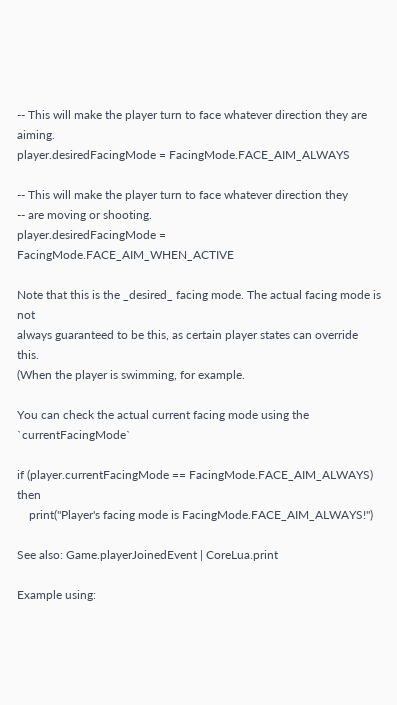-- This will make the player turn to face whatever direction they are aiming.
player.desiredFacingMode = FacingMode.FACE_AIM_ALWAYS

-- This will make the player turn to face whatever direction they
-- are moving or shooting.
player.desiredFacingMode = FacingMode.FACE_AIM_WHEN_ACTIVE

Note that this is the _desired_ facing mode. The actual facing mode is not
always guaranteed to be this, as certain player states can override this.
(When the player is swimming, for example.

You can check the actual current facing mode using the `currentFacingMode`

if (player.currentFacingMode == FacingMode.FACE_AIM_ALWAYS) then
    print("Player's facing mode is FacingMode.FACE_AIM_ALWAYS!")

See also: Game.playerJoinedEvent | CoreLua.print

Example using: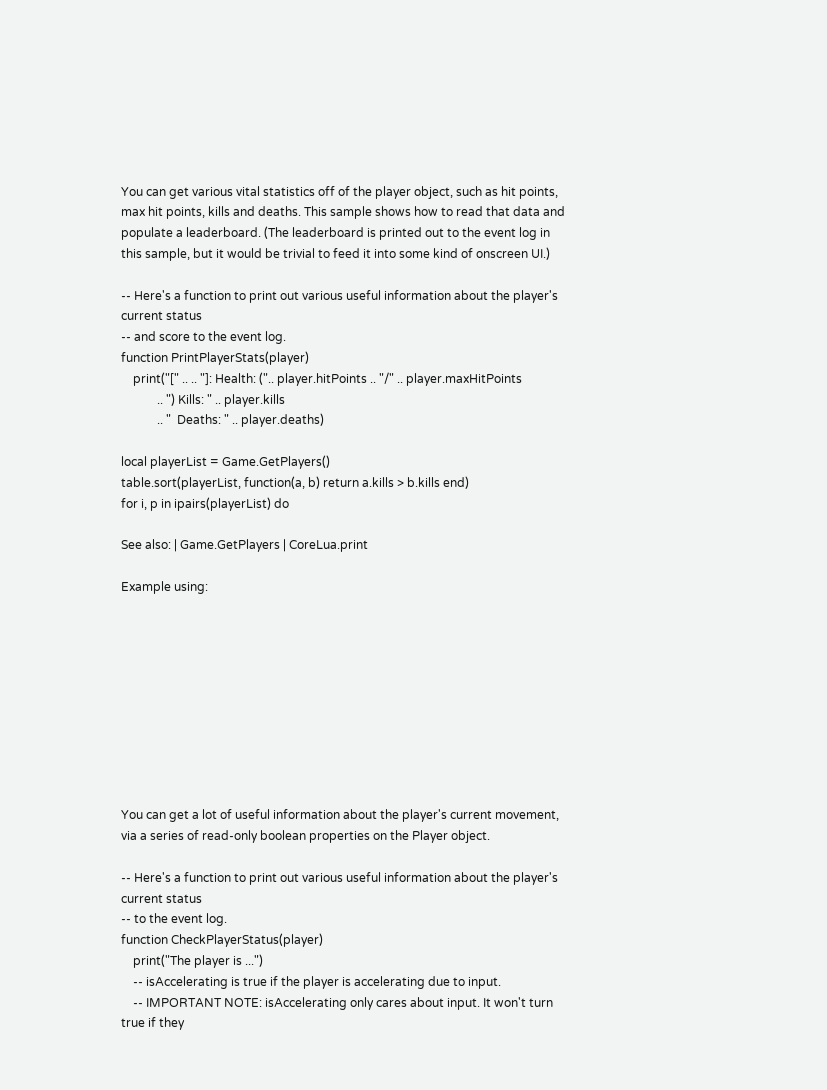You can get various vital statistics off of the player object, such as hit points, max hit points, kills and deaths. This sample shows how to read that data and populate a leaderboard. (The leaderboard is printed out to the event log in this sample, but it would be trivial to feed it into some kind of onscreen UI.)

-- Here's a function to print out various useful information about the player's current status
-- and score to the event log.
function PrintPlayerStats(player)
    print("[" .. .. "]: Health: (".. player.hitPoints .. "/" .. player.maxHitPoints
            .. ") Kills: " .. player.kills
            .. "  Deaths: " .. player.deaths)

local playerList = Game.GetPlayers()
table.sort(playerList, function(a, b) return a.kills > b.kills end)
for i, p in ipairs(playerList) do

See also: | Game.GetPlayers | CoreLua.print

Example using:










You can get a lot of useful information about the player's current movement, via a series of read-only boolean properties on the Player object.

-- Here's a function to print out various useful information about the player's current status
-- to the event log.
function CheckPlayerStatus(player)
    print("The player is ...")
    -- isAccelerating is true if the player is accelerating due to input.
    -- IMPORTANT NOTE: isAccelerating only cares about input. It won't turn true if they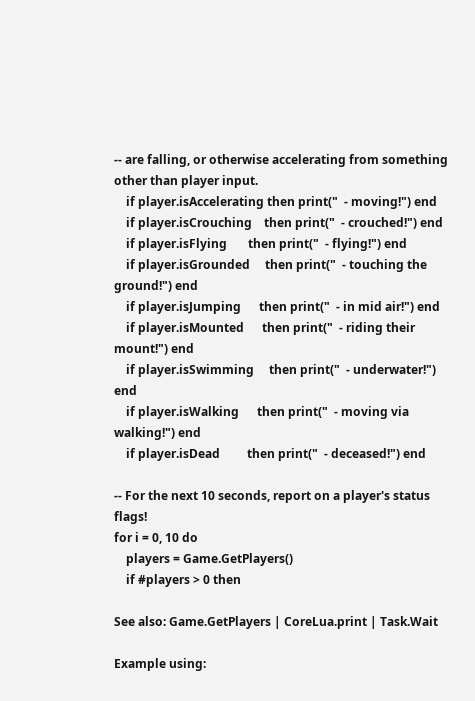-- are falling, or otherwise accelerating from something other than player input.
    if player.isAccelerating then print("  - moving!") end
    if player.isCrouching    then print("  - crouched!") end
    if player.isFlying       then print("  - flying!") end
    if player.isGrounded     then print("  - touching the ground!") end
    if player.isJumping      then print("  - in mid air!") end
    if player.isMounted      then print("  - riding their mount!") end
    if player.isSwimming     then print("  - underwater!") end
    if player.isWalking      then print("  - moving via walking!") end
    if player.isDead         then print("  - deceased!") end

-- For the next 10 seconds, report on a player's status flags!
for i = 0, 10 do
    players = Game.GetPlayers()
    if #players > 0 then

See also: Game.GetPlayers | CoreLua.print | Task.Wait

Example using: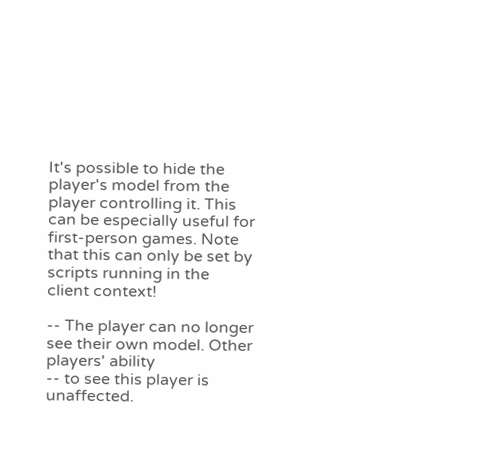It's possible to hide the player's model from the player controlling it. This can be especially useful for first-person games. Note that this can only be set by scripts running in the client context!

-- The player can no longer see their own model. Other players' ability
-- to see this player is unaffected.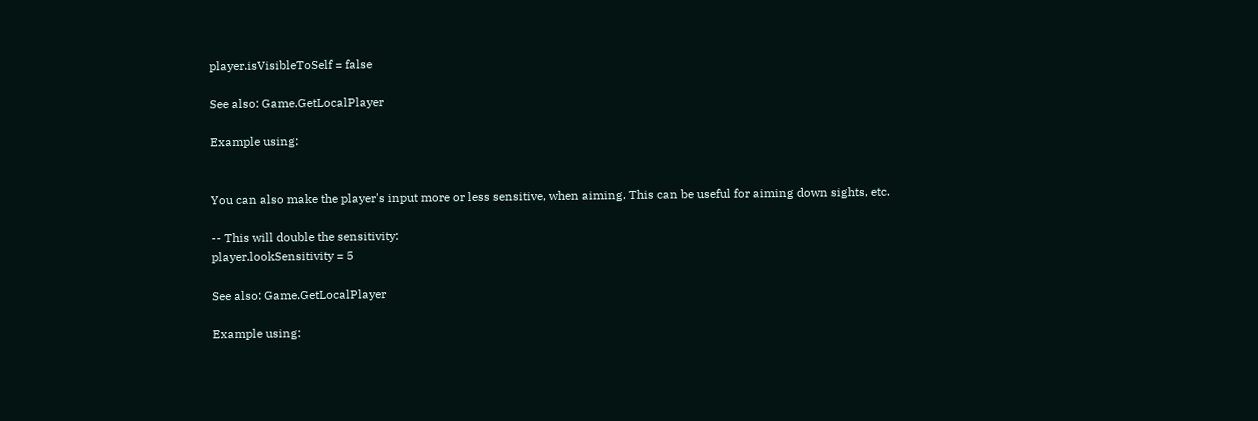player.isVisibleToSelf = false

See also: Game.GetLocalPlayer

Example using:


You can also make the player's input more or less sensitive, when aiming. This can be useful for aiming down sights, etc.

-- This will double the sensitivity:
player.lookSensitivity = 5

See also: Game.GetLocalPlayer

Example using: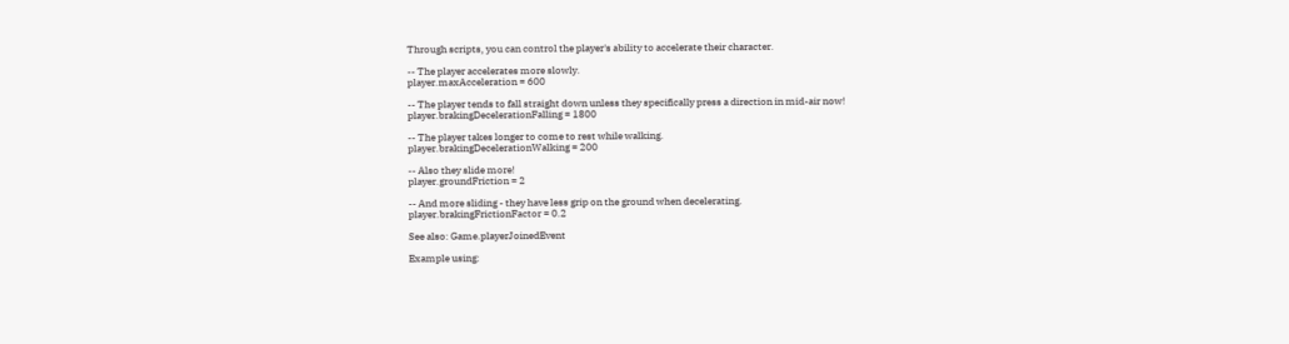Through scripts, you can control the player's ability to accelerate their character.

-- The player accelerates more slowly.
player.maxAcceleration = 600

-- The player tends to fall straight down unless they specifically press a direction in mid-air now!
player.brakingDecelerationFalling = 1800

-- The player takes longer to come to rest while walking.
player.brakingDecelerationWalking = 200

-- Also they slide more!
player.groundFriction = 2

-- And more sliding - they have less grip on the ground when decelerating.
player.brakingFrictionFactor = 0.2

See also: Game.playerJoinedEvent

Example using: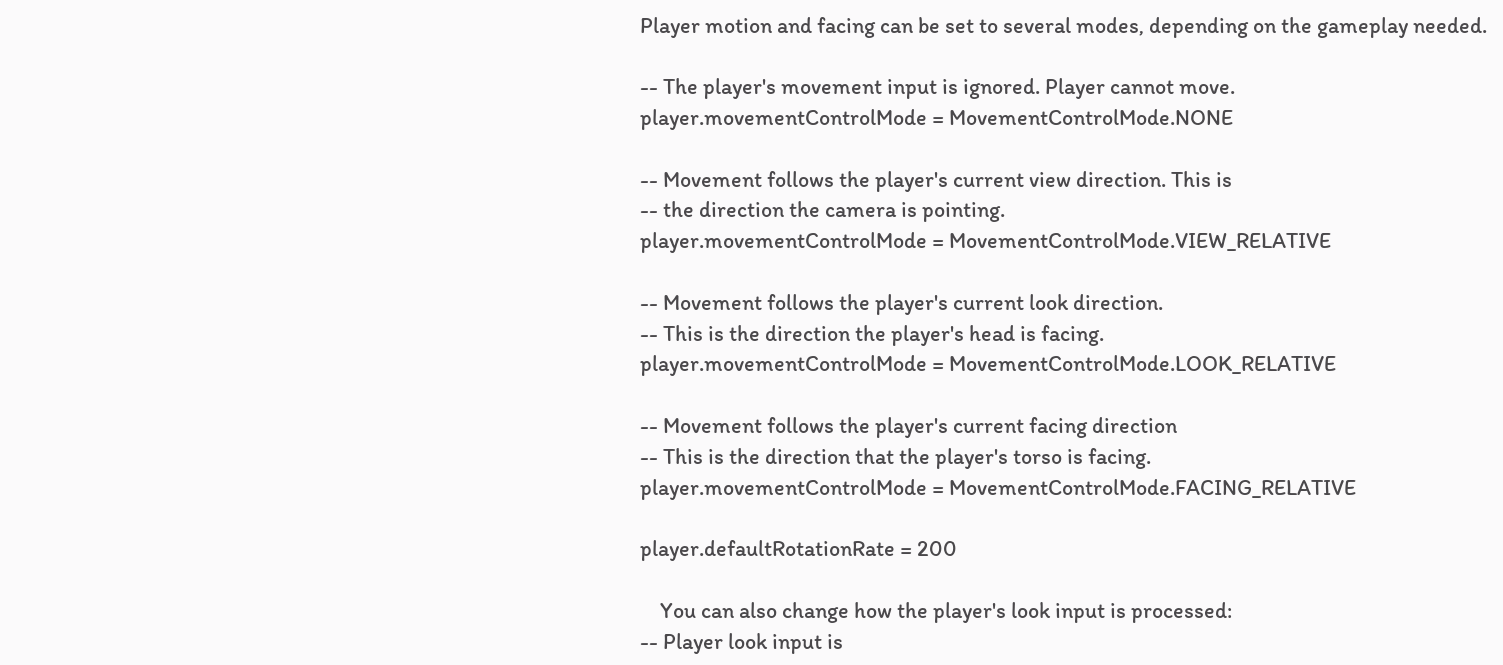Player motion and facing can be set to several modes, depending on the gameplay needed.

-- The player's movement input is ignored. Player cannot move.
player.movementControlMode = MovementControlMode.NONE

-- Movement follows the player's current view direction. This is
-- the direction the camera is pointing.
player.movementControlMode = MovementControlMode.VIEW_RELATIVE

-- Movement follows the player's current look direction.
-- This is the direction the player's head is facing.
player.movementControlMode = MovementControlMode.LOOK_RELATIVE

-- Movement follows the player's current facing direction
-- This is the direction that the player's torso is facing.
player.movementControlMode = MovementControlMode.FACING_RELATIVE

player.defaultRotationRate = 200

    You can also change how the player's look input is processed:
-- Player look input is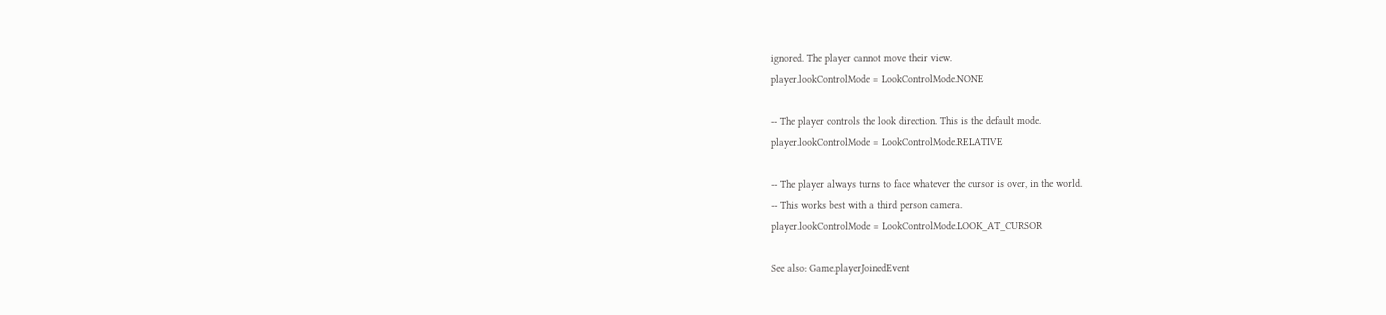ignored. The player cannot move their view.
player.lookControlMode = LookControlMode.NONE

-- The player controls the look direction. This is the default mode.
player.lookControlMode = LookControlMode.RELATIVE

-- The player always turns to face whatever the cursor is over, in the world.
-- This works best with a third person camera.
player.lookControlMode = LookControlMode.LOOK_AT_CURSOR

See also: Game.playerJoinedEvent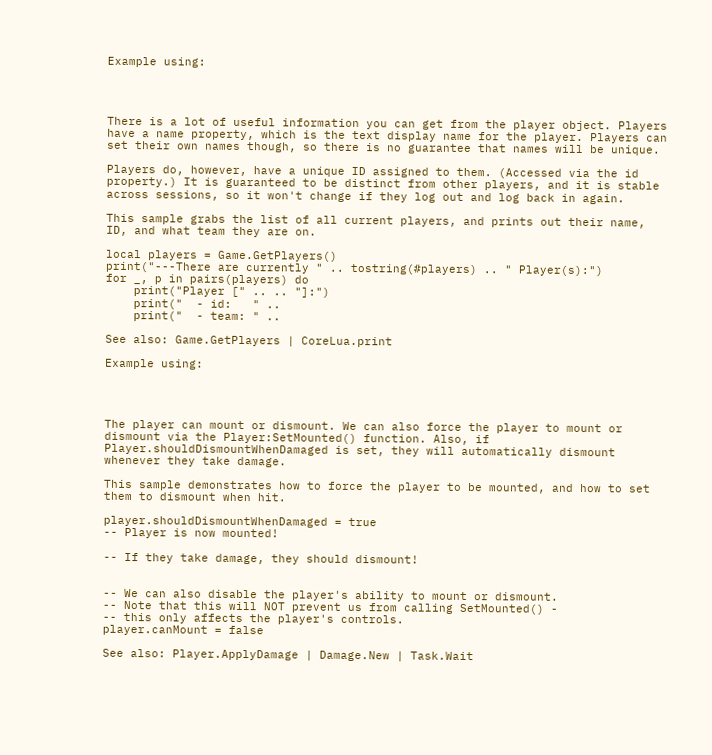Example using:




There is a lot of useful information you can get from the player object. Players have a name property, which is the text display name for the player. Players can set their own names though, so there is no guarantee that names will be unique.

Players do, however, have a unique ID assigned to them. (Accessed via the id property.) It is guaranteed to be distinct from other players, and it is stable across sessions, so it won't change if they log out and log back in again.

This sample grabs the list of all current players, and prints out their name, ID, and what team they are on.

local players = Game.GetPlayers()
print("---There are currently " .. tostring(#players) .. " Player(s):")
for _, p in pairs(players) do
    print("Player [" .. .. "]:")
    print("  - id:   " ..
    print("  - team: " ..

See also: Game.GetPlayers | CoreLua.print

Example using:




The player can mount or dismount. We can also force the player to mount or dismount via the Player:SetMounted() function. Also, if Player.shouldDismountWhenDamaged is set, they will automatically dismount whenever they take damage.

This sample demonstrates how to force the player to be mounted, and how to set them to dismount when hit.

player.shouldDismountWhenDamaged = true
-- Player is now mounted!

-- If they take damage, they should dismount!


-- We can also disable the player's ability to mount or dismount.
-- Note that this will NOT prevent us from calling SetMounted() -
-- this only affects the player's controls.
player.canMount = false

See also: Player.ApplyDamage | Damage.New | Task.Wait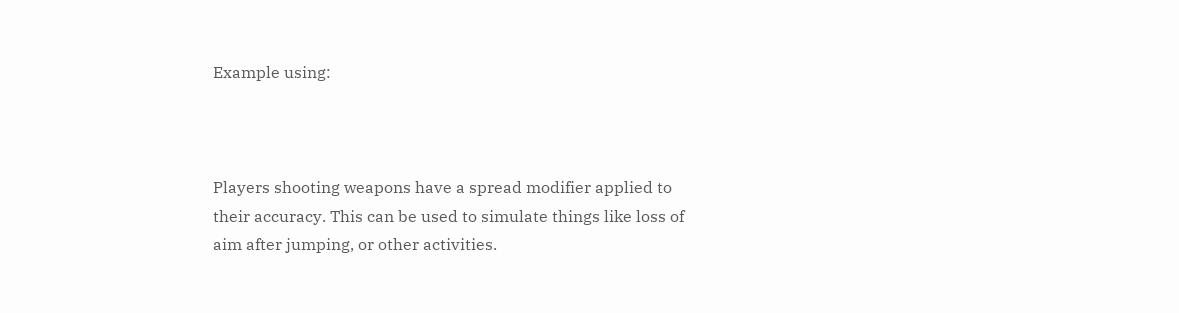Example using:



Players shooting weapons have a spread modifier applied to their accuracy. This can be used to simulate things like loss of aim after jumping, or other activities.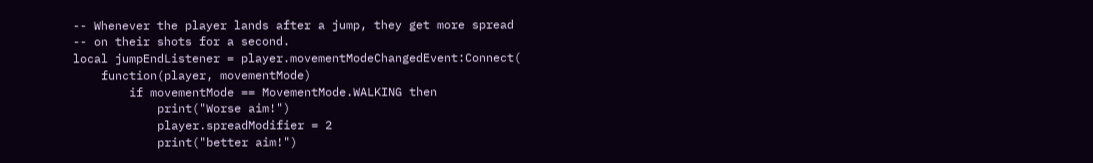-- Whenever the player lands after a jump, they get more spread
-- on their shots for a second.
local jumpEndListener = player.movementModeChangedEvent:Connect(
    function(player, movementMode)
        if movementMode == MovementMode.WALKING then
            print("Worse aim!")
            player.spreadModifier = 2
            print("better aim!")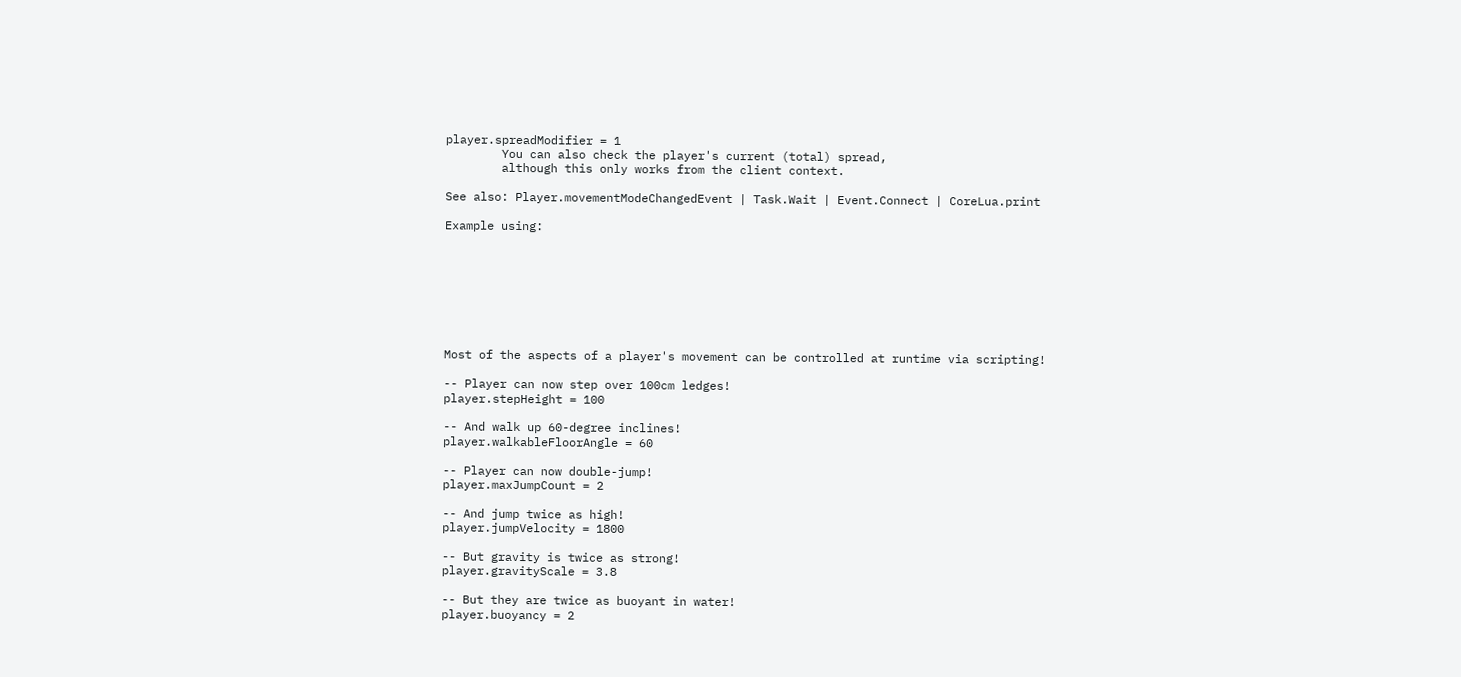player.spreadModifier = 1
        You can also check the player's current (total) spread,
        although this only works from the client context.

See also: Player.movementModeChangedEvent | Task.Wait | Event.Connect | CoreLua.print

Example using:








Most of the aspects of a player's movement can be controlled at runtime via scripting!

-- Player can now step over 100cm ledges!
player.stepHeight = 100

-- And walk up 60-degree inclines!
player.walkableFloorAngle = 60

-- Player can now double-jump!
player.maxJumpCount = 2

-- And jump twice as high!
player.jumpVelocity = 1800

-- But gravity is twice as strong!
player.gravityScale = 3.8

-- But they are twice as buoyant in water!
player.buoyancy = 2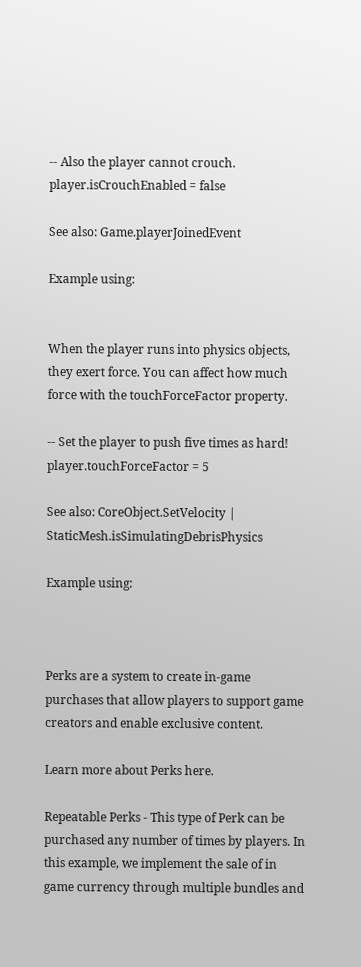-- Also the player cannot crouch.
player.isCrouchEnabled = false

See also: Game.playerJoinedEvent

Example using:


When the player runs into physics objects, they exert force. You can affect how much force with the touchForceFactor property.

-- Set the player to push five times as hard!
player.touchForceFactor = 5

See also: CoreObject.SetVelocity | StaticMesh.isSimulatingDebrisPhysics

Example using:



Perks are a system to create in-game purchases that allow players to support game creators and enable exclusive content.

Learn more about Perks here.

Repeatable Perks - This type of Perk can be purchased any number of times by players. In this example, we implement the sale of in game currency through multiple bundles and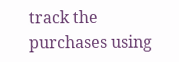track the purchases using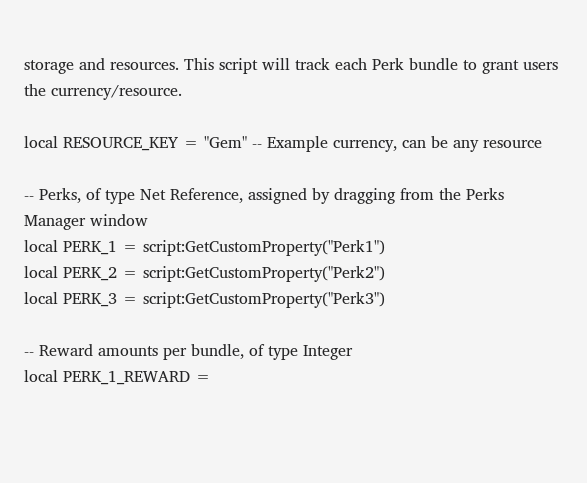storage and resources. This script will track each Perk bundle to grant users the currency/resource.

local RESOURCE_KEY = "Gem" -- Example currency, can be any resource

-- Perks, of type Net Reference, assigned by dragging from the Perks Manager window
local PERK_1 = script:GetCustomProperty("Perk1")
local PERK_2 = script:GetCustomProperty("Perk2")
local PERK_3 = script:GetCustomProperty("Perk3")

-- Reward amounts per bundle, of type Integer
local PERK_1_REWARD =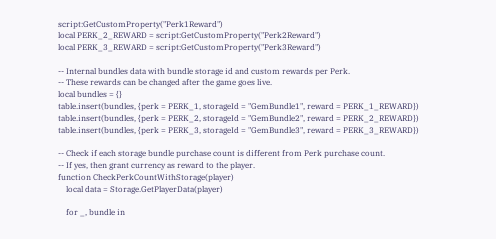script:GetCustomProperty("Perk1Reward")
local PERK_2_REWARD = script:GetCustomProperty("Perk2Reward")
local PERK_3_REWARD = script:GetCustomProperty("Perk3Reward")

-- Internal bundles data with bundle storage id and custom rewards per Perk.
-- These rewards can be changed after the game goes live.
local bundles = {}
table.insert(bundles, {perk = PERK_1, storageId = "GemBundle1", reward = PERK_1_REWARD})
table.insert(bundles, {perk = PERK_2, storageId = "GemBundle2", reward = PERK_2_REWARD})
table.insert(bundles, {perk = PERK_3, storageId = "GemBundle3", reward = PERK_3_REWARD})

-- Check if each storage bundle purchase count is different from Perk purchase count.
-- If yes, then grant currency as reward to the player.
function CheckPerkCountWithStorage(player)
    local data = Storage.GetPlayerData(player)

    for _, bundle in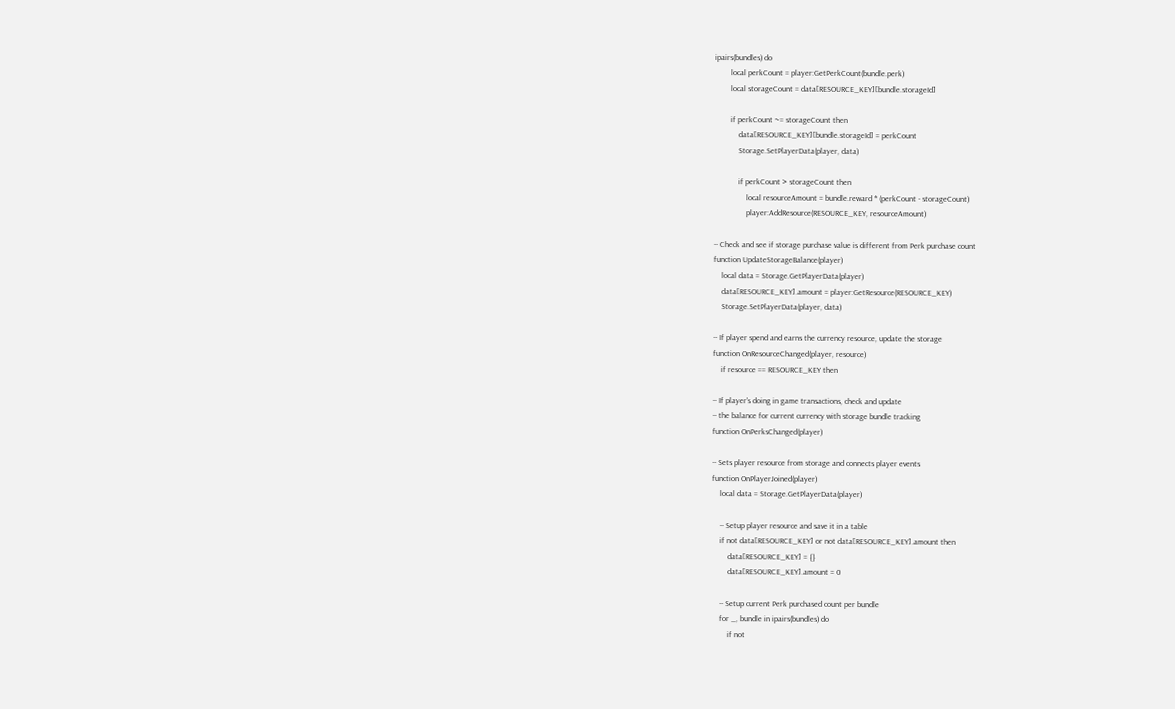ipairs(bundles) do
        local perkCount = player:GetPerkCount(bundle.perk)
        local storageCount = data[RESOURCE_KEY][bundle.storageId]

        if perkCount ~= storageCount then
            data[RESOURCE_KEY][bundle.storageId] = perkCount
            Storage.SetPlayerData(player, data)

            if perkCount > storageCount then
                local resourceAmount = bundle.reward * (perkCount - storageCount)
                player:AddResource(RESOURCE_KEY, resourceAmount)

-- Check and see if storage purchase value is different from Perk purchase count
function UpdateStorageBalance(player)
    local data = Storage.GetPlayerData(player)
    data[RESOURCE_KEY].amount = player:GetResource(RESOURCE_KEY)
    Storage.SetPlayerData(player, data)

-- If player spend and earns the currency resource, update the storage
function OnResourceChanged(player, resource)
    if resource == RESOURCE_KEY then

-- If player's doing in game transactions, check and update
-- the balance for current currency with storage bundle tracking
function OnPerksChanged(player)

-- Sets player resource from storage and connects player events
function OnPlayerJoined(player)
    local data = Storage.GetPlayerData(player)

    -- Setup player resource and save it in a table
    if not data[RESOURCE_KEY] or not data[RESOURCE_KEY].amount then
        data[RESOURCE_KEY] = {}
        data[RESOURCE_KEY].amount = 0

    -- Setup current Perk purchased count per bundle
    for _, bundle in ipairs(bundles) do
        if not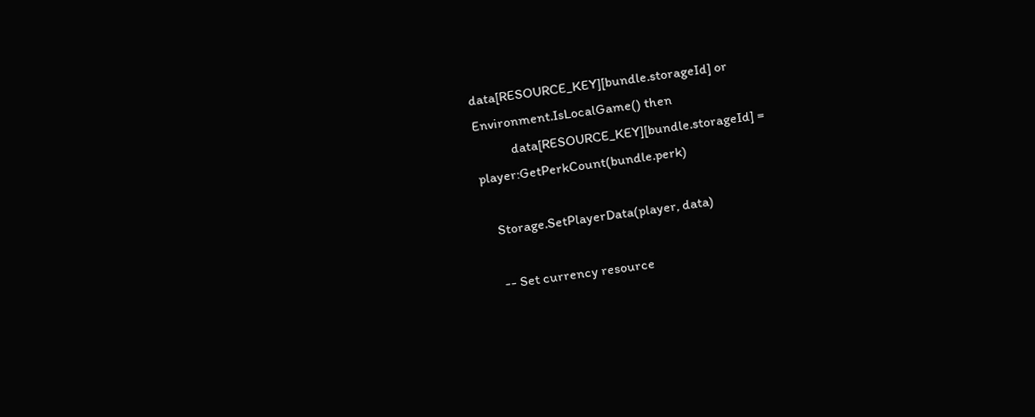data[RESOURCE_KEY][bundle.storageId] or Environment.IsLocalGame() then
            data[RESOURCE_KEY][bundle.storageId] = player:GetPerkCount(bundle.perk)

    Storage.SetPlayerData(player, data)

    -- Set currency resource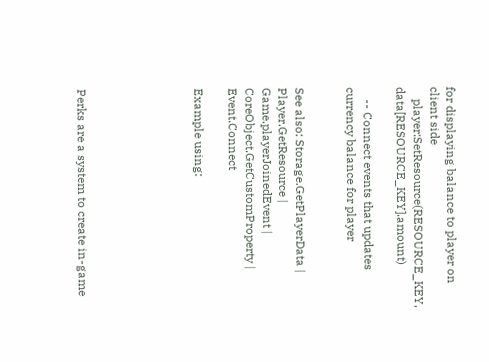for displaying balance to player on client side
    player:SetResource(RESOURCE_KEY, data[RESOURCE_KEY].amount)

    -- Connect events that updates currency balance for player


See also: Storage.GetPlayerData | Player.GetResource | Game.playerJoinedEvent | CoreObject.GetCustomProperty | Event.Connect

Example using:






Perks are a system to create in-game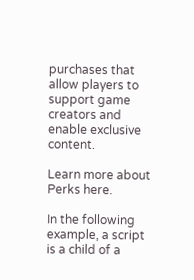purchases that allow players to support game creators and enable exclusive content.

Learn more about Perks here.

In the following example, a script is a child of a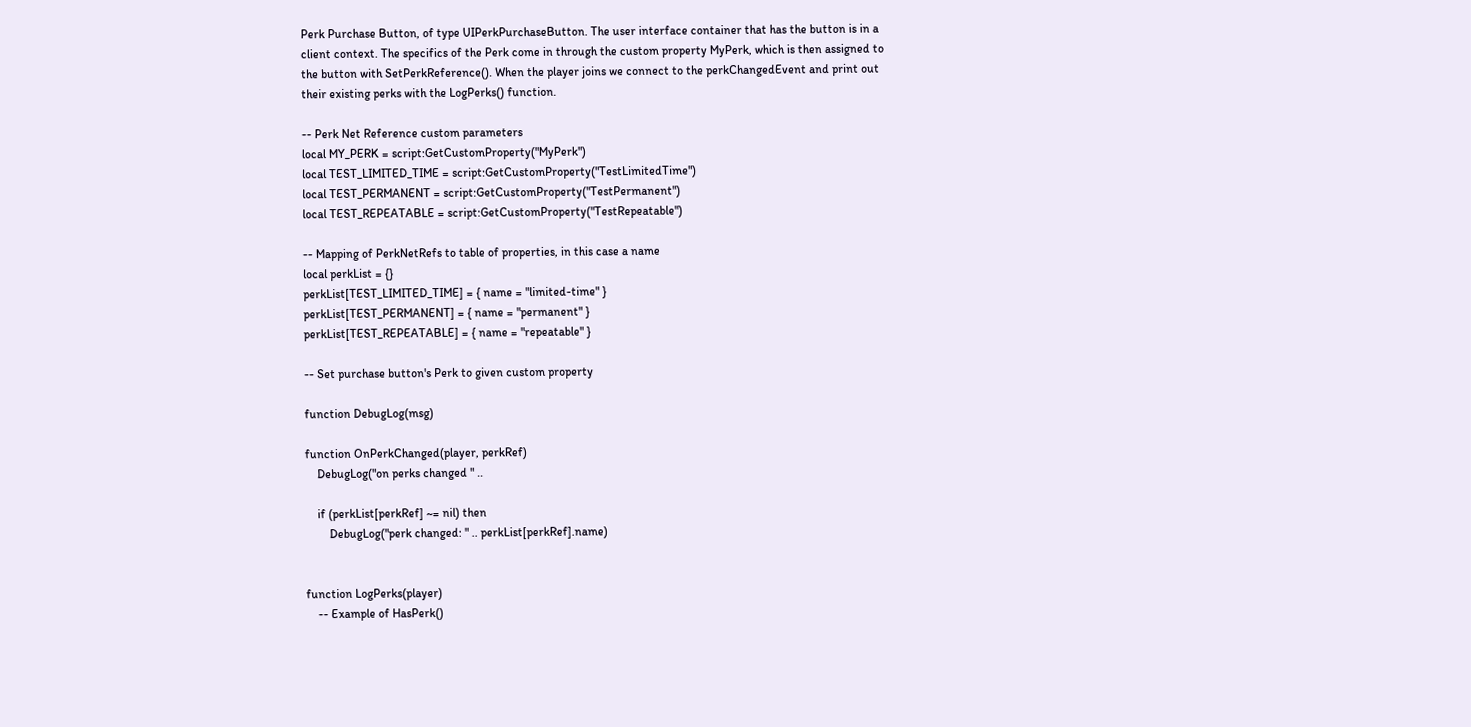Perk Purchase Button, of type UIPerkPurchaseButton. The user interface container that has the button is in a client context. The specifics of the Perk come in through the custom property MyPerk, which is then assigned to the button with SetPerkReference(). When the player joins we connect to the perkChangedEvent and print out their existing perks with the LogPerks() function.

-- Perk Net Reference custom parameters
local MY_PERK = script:GetCustomProperty("MyPerk")
local TEST_LIMITED_TIME = script:GetCustomProperty("TestLimitedTime")
local TEST_PERMANENT = script:GetCustomProperty("TestPermanent")
local TEST_REPEATABLE = script:GetCustomProperty("TestRepeatable")

-- Mapping of PerkNetRefs to table of properties, in this case a name
local perkList = {}
perkList[TEST_LIMITED_TIME] = { name = "limited-time" }
perkList[TEST_PERMANENT] = { name = "permanent" }
perkList[TEST_REPEATABLE] = { name = "repeatable" }

-- Set purchase button's Perk to given custom property

function DebugLog(msg)

function OnPerkChanged(player, perkRef)
    DebugLog("on perks changed " ..

    if (perkList[perkRef] ~= nil) then
        DebugLog("perk changed: " .. perkList[perkRef].name)


function LogPerks(player)
    -- Example of HasPerk()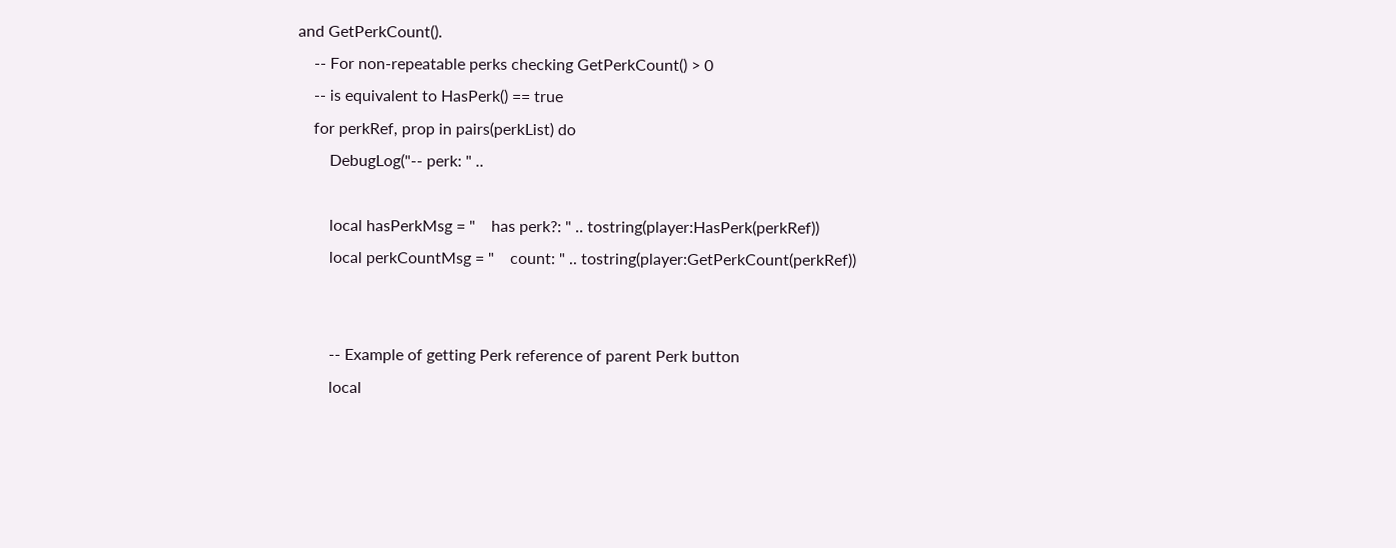and GetPerkCount().
    -- For non-repeatable perks checking GetPerkCount() > 0
    -- is equivalent to HasPerk() == true
    for perkRef, prop in pairs(perkList) do
        DebugLog("-- perk: " ..

        local hasPerkMsg = "    has perk?: " .. tostring(player:HasPerk(perkRef))
        local perkCountMsg = "    count: " .. tostring(player:GetPerkCount(perkRef))


        -- Example of getting Perk reference of parent Perk button
        local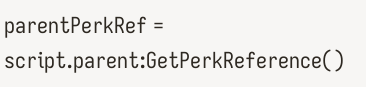parentPerkRef = script.parent:GetPerkReference()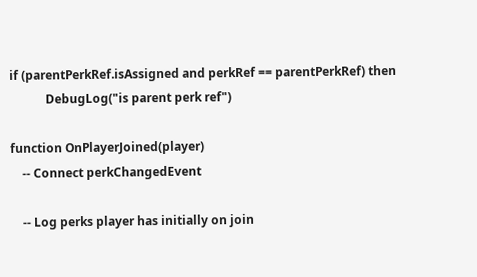if (parentPerkRef.isAssigned and perkRef == parentPerkRef) then
            DebugLog("is parent perk ref")

function OnPlayerJoined(player)
    -- Connect perkChangedEvent

    -- Log perks player has initially on join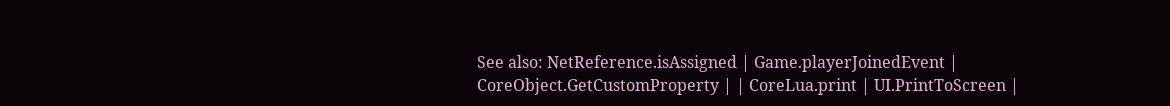See also: NetReference.isAssigned | Game.playerJoinedEvent | CoreObject.GetCustomProperty | | CoreLua.print | UI.PrintToScreen |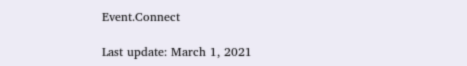Event.Connect

Last update: March 1, 2021